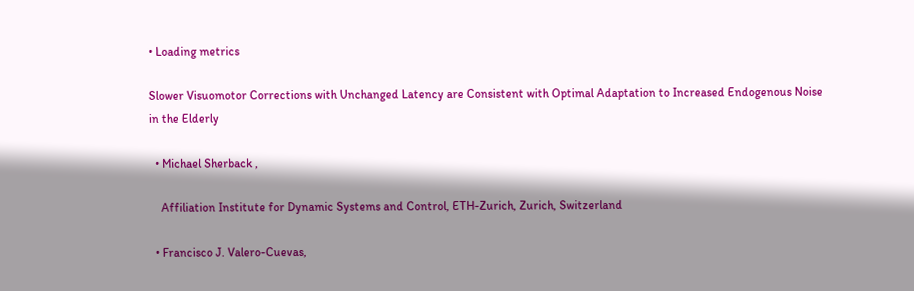• Loading metrics

Slower Visuomotor Corrections with Unchanged Latency are Consistent with Optimal Adaptation to Increased Endogenous Noise in the Elderly

  • Michael Sherback ,

    Affiliation Institute for Dynamic Systems and Control, ETH-Zurich, Zurich, Switzerland

  • Francisco J. Valero-Cuevas,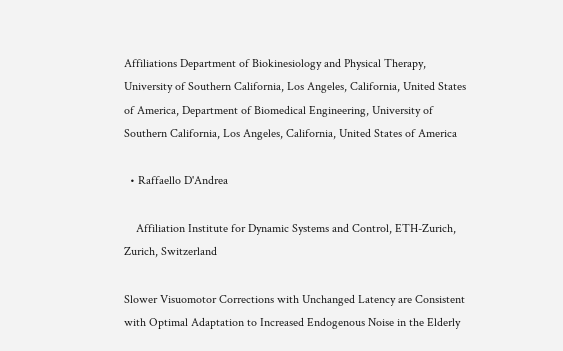Affiliations Department of Biokinesiology and Physical Therapy, University of Southern California, Los Angeles, California, United States of America, Department of Biomedical Engineering, University of Southern California, Los Angeles, California, United States of America

  • Raffaello D'Andrea

    Affiliation Institute for Dynamic Systems and Control, ETH-Zurich, Zurich, Switzerland

Slower Visuomotor Corrections with Unchanged Latency are Consistent with Optimal Adaptation to Increased Endogenous Noise in the Elderly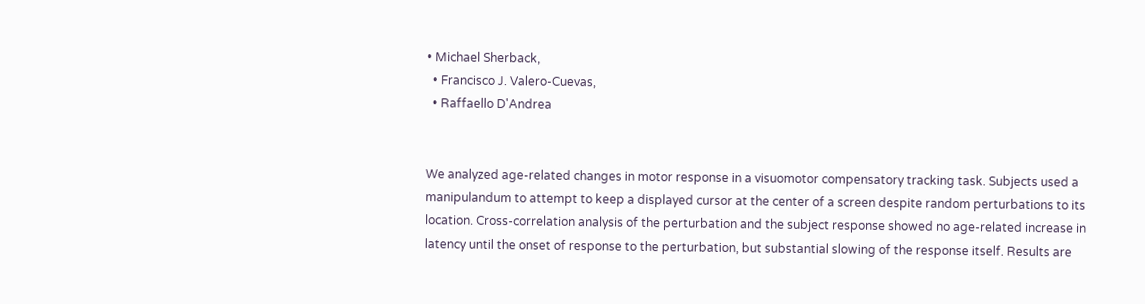• Michael Sherback,
  • Francisco J. Valero-Cuevas,
  • Raffaello D'Andrea


We analyzed age-related changes in motor response in a visuomotor compensatory tracking task. Subjects used a manipulandum to attempt to keep a displayed cursor at the center of a screen despite random perturbations to its location. Cross-correlation analysis of the perturbation and the subject response showed no age-related increase in latency until the onset of response to the perturbation, but substantial slowing of the response itself. Results are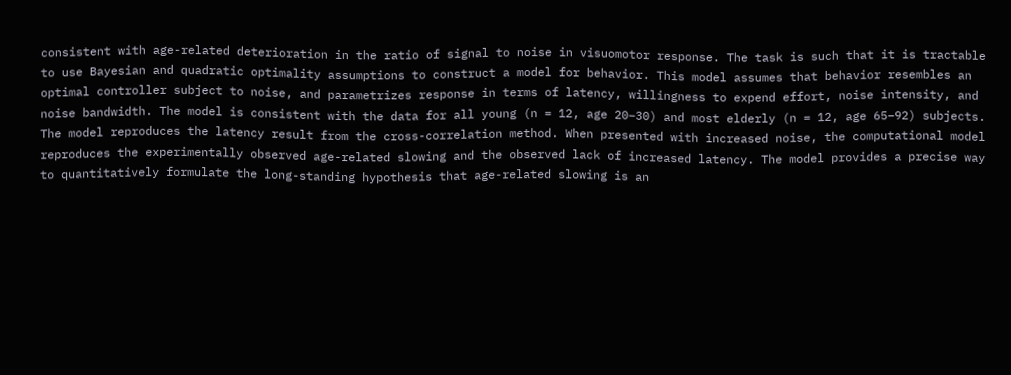consistent with age-related deterioration in the ratio of signal to noise in visuomotor response. The task is such that it is tractable to use Bayesian and quadratic optimality assumptions to construct a model for behavior. This model assumes that behavior resembles an optimal controller subject to noise, and parametrizes response in terms of latency, willingness to expend effort, noise intensity, and noise bandwidth. The model is consistent with the data for all young (n = 12, age 20–30) and most elderly (n = 12, age 65–92) subjects. The model reproduces the latency result from the cross-correlation method. When presented with increased noise, the computational model reproduces the experimentally observed age-related slowing and the observed lack of increased latency. The model provides a precise way to quantitatively formulate the long-standing hypothesis that age-related slowing is an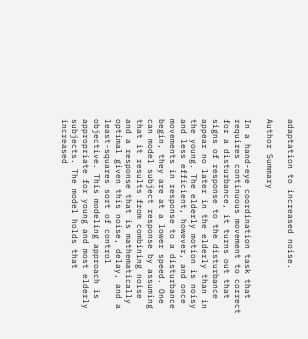adaptation to increased noise.

Author Summary

In a hand-eye coordination task that requires continuous movement to correct for a disturbance, it turns out that signs of response to the disturbance appear no later in the elderly than in the young. The elderly motion is noisy and less efficient, however, and once movements in response to a disturbance begin, they are at a lower speed. One can model subject response by assuming that it results from combining noise and a response that is mathematically optimal given this noise, delay, and a least-squares sort of control objective. This modeling approach is appropriate for young and most elderly subjects. The model holds that increased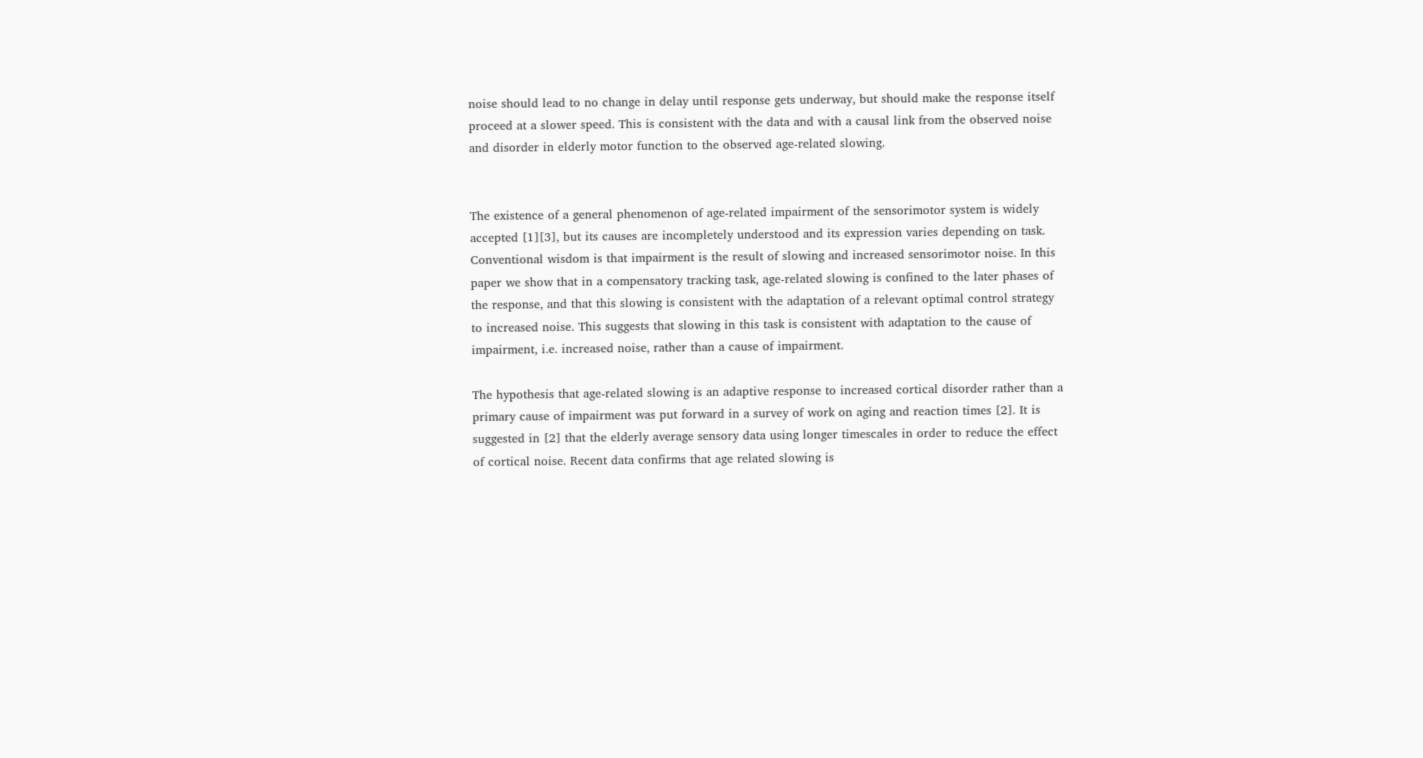noise should lead to no change in delay until response gets underway, but should make the response itself proceed at a slower speed. This is consistent with the data and with a causal link from the observed noise and disorder in elderly motor function to the observed age-related slowing.


The existence of a general phenomenon of age-related impairment of the sensorimotor system is widely accepted [1][3], but its causes are incompletely understood and its expression varies depending on task. Conventional wisdom is that impairment is the result of slowing and increased sensorimotor noise. In this paper we show that in a compensatory tracking task, age-related slowing is confined to the later phases of the response, and that this slowing is consistent with the adaptation of a relevant optimal control strategy to increased noise. This suggests that slowing in this task is consistent with adaptation to the cause of impairment, i.e. increased noise, rather than a cause of impairment.

The hypothesis that age-related slowing is an adaptive response to increased cortical disorder rather than a primary cause of impairment was put forward in a survey of work on aging and reaction times [2]. It is suggested in [2] that the elderly average sensory data using longer timescales in order to reduce the effect of cortical noise. Recent data confirms that age related slowing is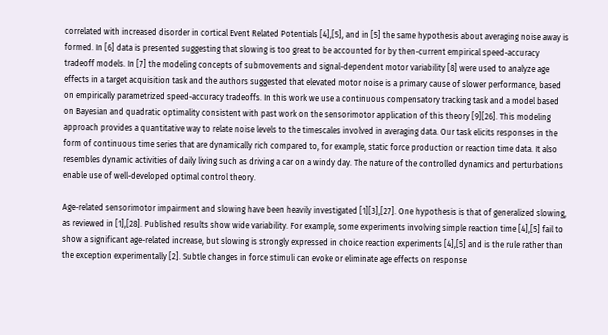correlated with increased disorder in cortical Event Related Potentials [4],[5], and in [5] the same hypothesis about averaging noise away is formed. In [6] data is presented suggesting that slowing is too great to be accounted for by then-current empirical speed-accuracy tradeoff models. In [7] the modeling concepts of submovements and signal-dependent motor variability [8] were used to analyze age effects in a target acquisition task and the authors suggested that elevated motor noise is a primary cause of slower performance, based on empirically parametrized speed-accuracy tradeoffs. In this work we use a continuous compensatory tracking task and a model based on Bayesian and quadratic optimality consistent with past work on the sensorimotor application of this theory [9][26]. This modeling approach provides a quantitative way to relate noise levels to the timescales involved in averaging data. Our task elicits responses in the form of continuous time series that are dynamically rich compared to, for example, static force production or reaction time data. It also resembles dynamic activities of daily living such as driving a car on a windy day. The nature of the controlled dynamics and perturbations enable use of well-developed optimal control theory.

Age-related sensorimotor impairment and slowing have been heavily investigated [1][3],[27]. One hypothesis is that of generalized slowing, as reviewed in [1],[28]. Published results show wide variability. For example, some experiments involving simple reaction time [4],[5] fail to show a significant age-related increase, but slowing is strongly expressed in choice reaction experiments [4],[5] and is the rule rather than the exception experimentally [2]. Subtle changes in force stimuli can evoke or eliminate age effects on response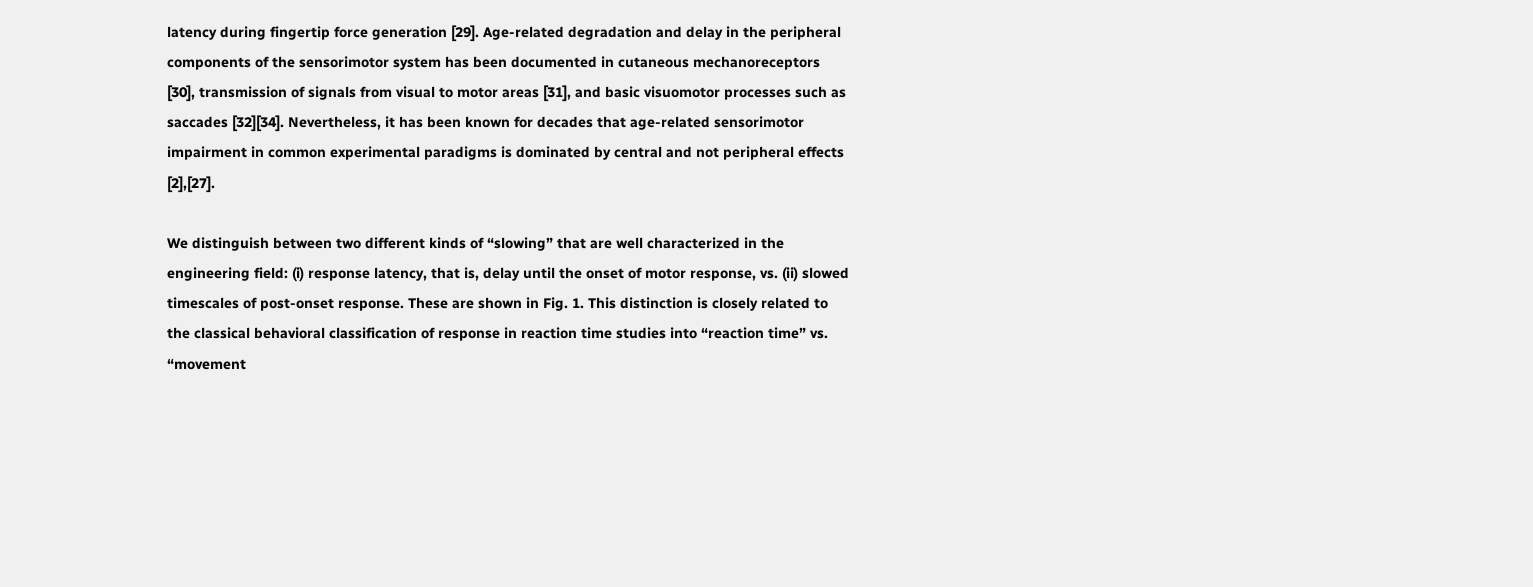latency during fingertip force generation [29]. Age-related degradation and delay in the peripheral components of the sensorimotor system has been documented in cutaneous mechanoreceptors [30], transmission of signals from visual to motor areas [31], and basic visuomotor processes such as saccades [32][34]. Nevertheless, it has been known for decades that age-related sensorimotor impairment in common experimental paradigms is dominated by central and not peripheral effects [2],[27].

We distinguish between two different kinds of “slowing” that are well characterized in the engineering field: (i) response latency, that is, delay until the onset of motor response, vs. (ii) slowed timescales of post-onset response. These are shown in Fig. 1. This distinction is closely related to the classical behavioral classification of response in reaction time studies into “reaction time” vs. “movement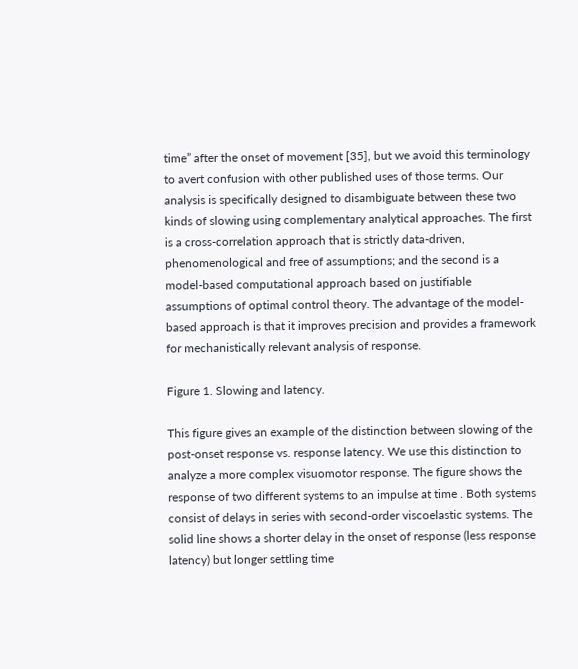time” after the onset of movement [35], but we avoid this terminology to avert confusion with other published uses of those terms. Our analysis is specifically designed to disambiguate between these two kinds of slowing using complementary analytical approaches. The first is a cross-correlation approach that is strictly data-driven, phenomenological and free of assumptions; and the second is a model-based computational approach based on justifiable assumptions of optimal control theory. The advantage of the model-based approach is that it improves precision and provides a framework for mechanistically relevant analysis of response.

Figure 1. Slowing and latency.

This figure gives an example of the distinction between slowing of the post-onset response vs. response latency. We use this distinction to analyze a more complex visuomotor response. The figure shows the response of two different systems to an impulse at time . Both systems consist of delays in series with second-order viscoelastic systems. The solid line shows a shorter delay in the onset of response (less response latency) but longer settling time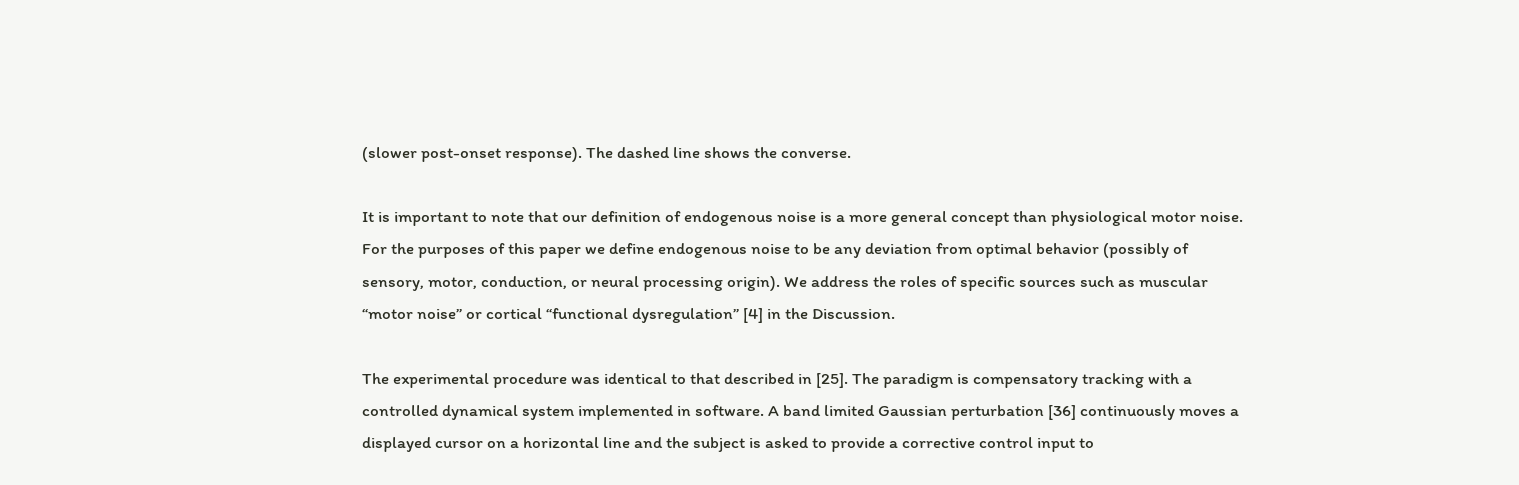(slower post-onset response). The dashed line shows the converse.

It is important to note that our definition of endogenous noise is a more general concept than physiological motor noise. For the purposes of this paper we define endogenous noise to be any deviation from optimal behavior (possibly of sensory, motor, conduction, or neural processing origin). We address the roles of specific sources such as muscular “motor noise” or cortical “functional dysregulation” [4] in the Discussion.

The experimental procedure was identical to that described in [25]. The paradigm is compensatory tracking with a controlled dynamical system implemented in software. A band limited Gaussian perturbation [36] continuously moves a displayed cursor on a horizontal line and the subject is asked to provide a corrective control input to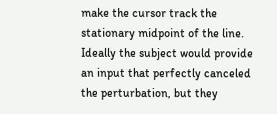make the cursor track the stationary midpoint of the line. Ideally the subject would provide an input that perfectly canceled the perturbation, but they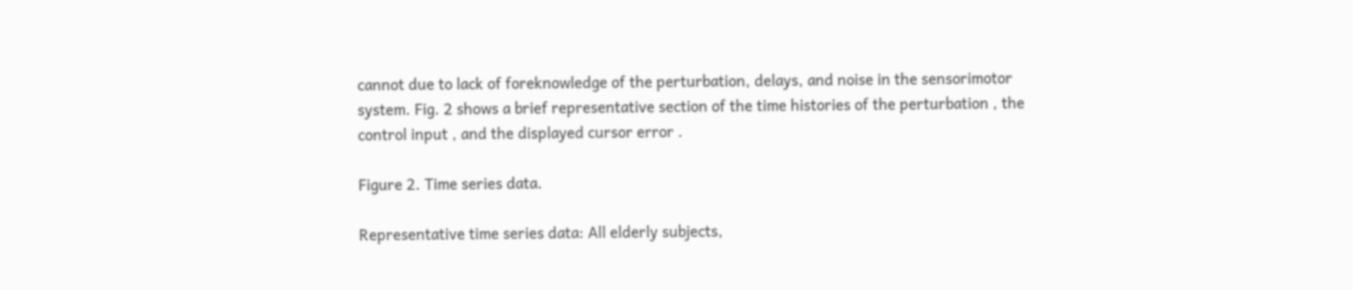cannot due to lack of foreknowledge of the perturbation, delays, and noise in the sensorimotor system. Fig. 2 shows a brief representative section of the time histories of the perturbation , the control input , and the displayed cursor error .

Figure 2. Time series data.

Representative time series data: All elderly subjects,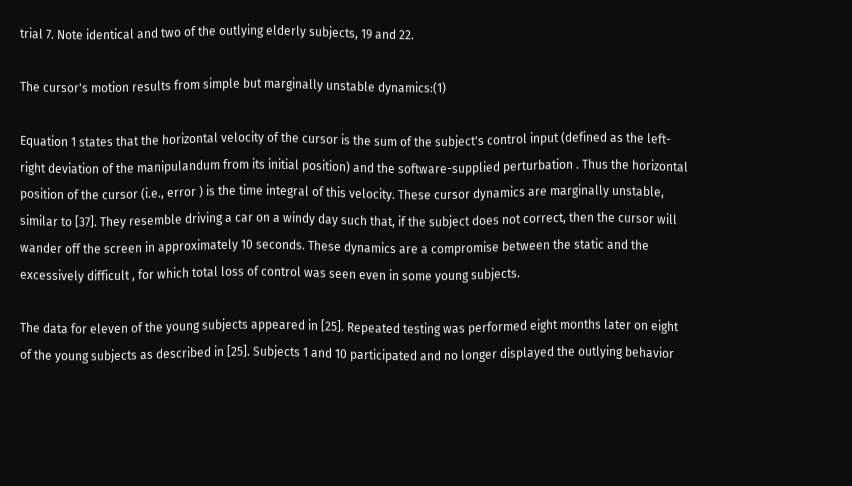trial 7. Note identical and two of the outlying elderly subjects, 19 and 22.

The cursor's motion results from simple but marginally unstable dynamics:(1)

Equation 1 states that the horizontal velocity of the cursor is the sum of the subject's control input (defined as the left-right deviation of the manipulandum from its initial position) and the software-supplied perturbation . Thus the horizontal position of the cursor (i.e., error ) is the time integral of this velocity. These cursor dynamics are marginally unstable, similar to [37]. They resemble driving a car on a windy day such that, if the subject does not correct, then the cursor will wander off the screen in approximately 10 seconds. These dynamics are a compromise between the static and the excessively difficult , for which total loss of control was seen even in some young subjects.

The data for eleven of the young subjects appeared in [25]. Repeated testing was performed eight months later on eight of the young subjects as described in [25]. Subjects 1 and 10 participated and no longer displayed the outlying behavior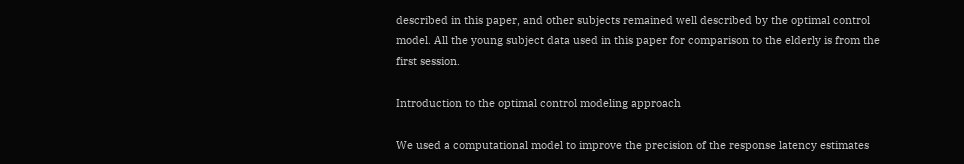described in this paper, and other subjects remained well described by the optimal control model. All the young subject data used in this paper for comparison to the elderly is from the first session.

Introduction to the optimal control modeling approach

We used a computational model to improve the precision of the response latency estimates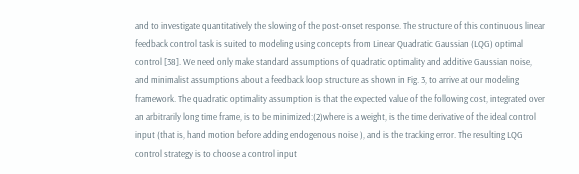and to investigate quantitatively the slowing of the post-onset response. The structure of this continuous linear feedback control task is suited to modeling using concepts from Linear Quadratic Gaussian (LQG) optimal control [38]. We need only make standard assumptions of quadratic optimality and additive Gaussian noise, and minimalist assumptions about a feedback loop structure as shown in Fig. 3, to arrive at our modeling framework. The quadratic optimality assumption is that the expected value of the following cost, integrated over an arbitrarily long time frame, is to be minimized:(2)where is a weight, is the time derivative of the ideal control input (that is, hand motion before adding endogenous noise ), and is the tracking error. The resulting LQG control strategy is to choose a control input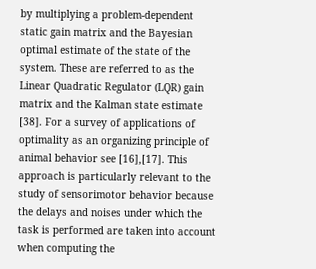by multiplying a problem-dependent static gain matrix and the Bayesian optimal estimate of the state of the system. These are referred to as the Linear Quadratic Regulator (LQR) gain matrix and the Kalman state estimate [38]. For a survey of applications of optimality as an organizing principle of animal behavior see [16],[17]. This approach is particularly relevant to the study of sensorimotor behavior because the delays and noises under which the task is performed are taken into account when computing the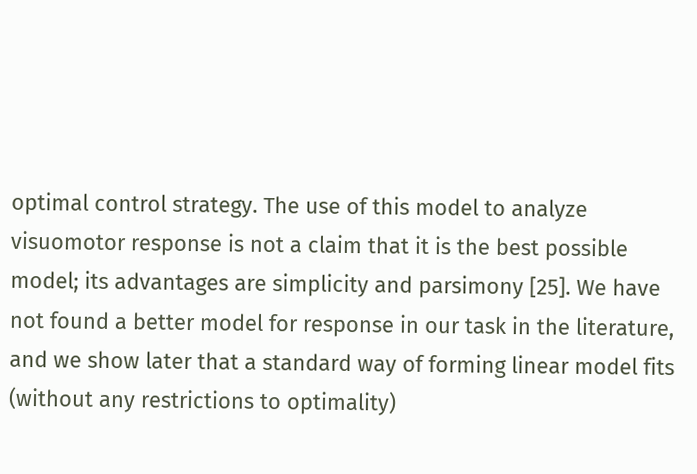optimal control strategy. The use of this model to analyze visuomotor response is not a claim that it is the best possible model; its advantages are simplicity and parsimony [25]. We have not found a better model for response in our task in the literature, and we show later that a standard way of forming linear model fits (without any restrictions to optimality)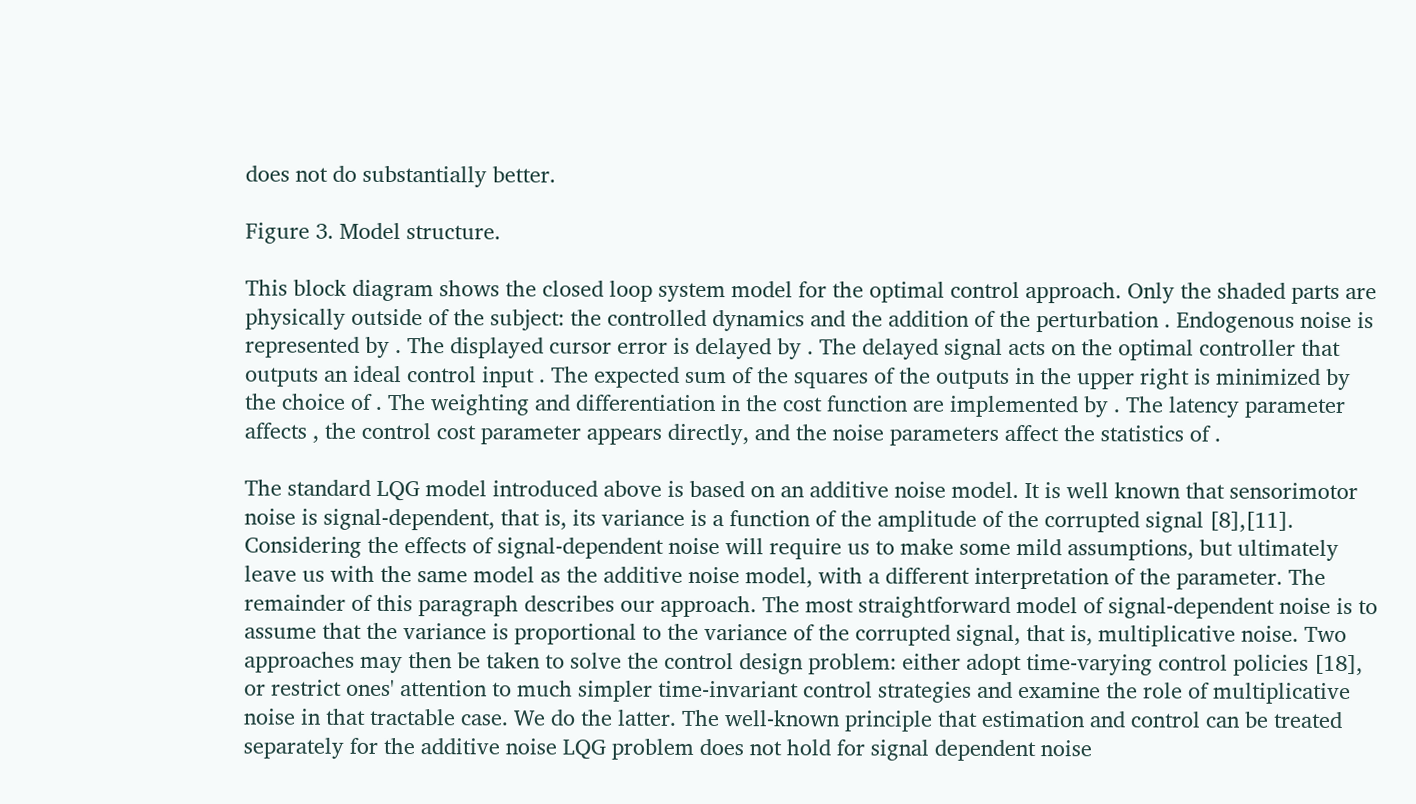does not do substantially better.

Figure 3. Model structure.

This block diagram shows the closed loop system model for the optimal control approach. Only the shaded parts are physically outside of the subject: the controlled dynamics and the addition of the perturbation . Endogenous noise is represented by . The displayed cursor error is delayed by . The delayed signal acts on the optimal controller that outputs an ideal control input . The expected sum of the squares of the outputs in the upper right is minimized by the choice of . The weighting and differentiation in the cost function are implemented by . The latency parameter affects , the control cost parameter appears directly, and the noise parameters affect the statistics of .

The standard LQG model introduced above is based on an additive noise model. It is well known that sensorimotor noise is signal-dependent, that is, its variance is a function of the amplitude of the corrupted signal [8],[11]. Considering the effects of signal-dependent noise will require us to make some mild assumptions, but ultimately leave us with the same model as the additive noise model, with a different interpretation of the parameter. The remainder of this paragraph describes our approach. The most straightforward model of signal-dependent noise is to assume that the variance is proportional to the variance of the corrupted signal, that is, multiplicative noise. Two approaches may then be taken to solve the control design problem: either adopt time-varying control policies [18], or restrict ones' attention to much simpler time-invariant control strategies and examine the role of multiplicative noise in that tractable case. We do the latter. The well-known principle that estimation and control can be treated separately for the additive noise LQG problem does not hold for signal dependent noise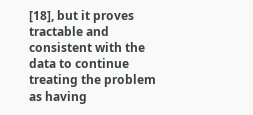[18], but it proves tractable and consistent with the data to continue treating the problem as having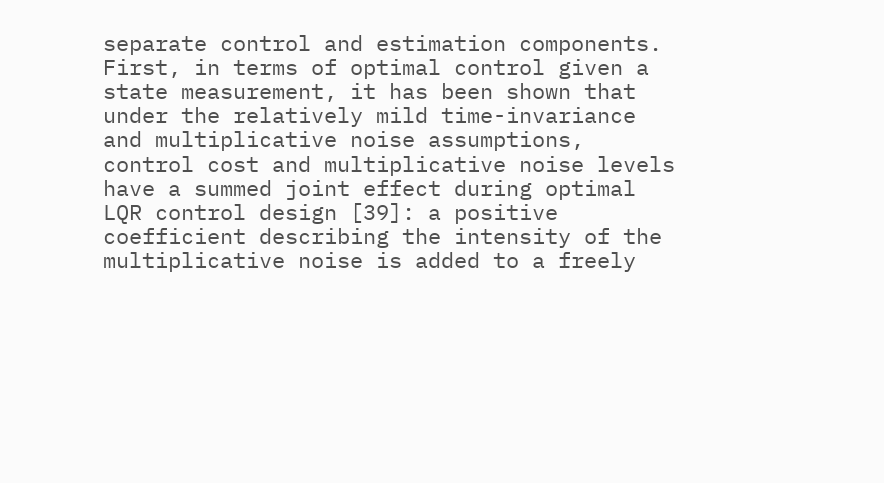separate control and estimation components. First, in terms of optimal control given a state measurement, it has been shown that under the relatively mild time-invariance and multiplicative noise assumptions, control cost and multiplicative noise levels have a summed joint effect during optimal LQR control design [39]: a positive coefficient describing the intensity of the multiplicative noise is added to a freely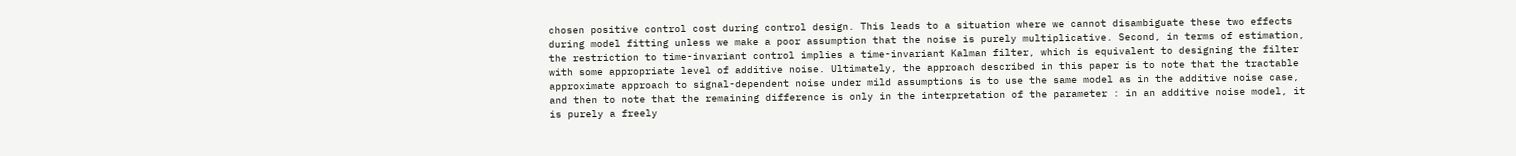chosen positive control cost during control design. This leads to a situation where we cannot disambiguate these two effects during model fitting unless we make a poor assumption that the noise is purely multiplicative. Second, in terms of estimation, the restriction to time-invariant control implies a time-invariant Kalman filter, which is equivalent to designing the filter with some appropriate level of additive noise. Ultimately, the approach described in this paper is to note that the tractable approximate approach to signal-dependent noise under mild assumptions is to use the same model as in the additive noise case, and then to note that the remaining difference is only in the interpretation of the parameter : in an additive noise model, it is purely a freely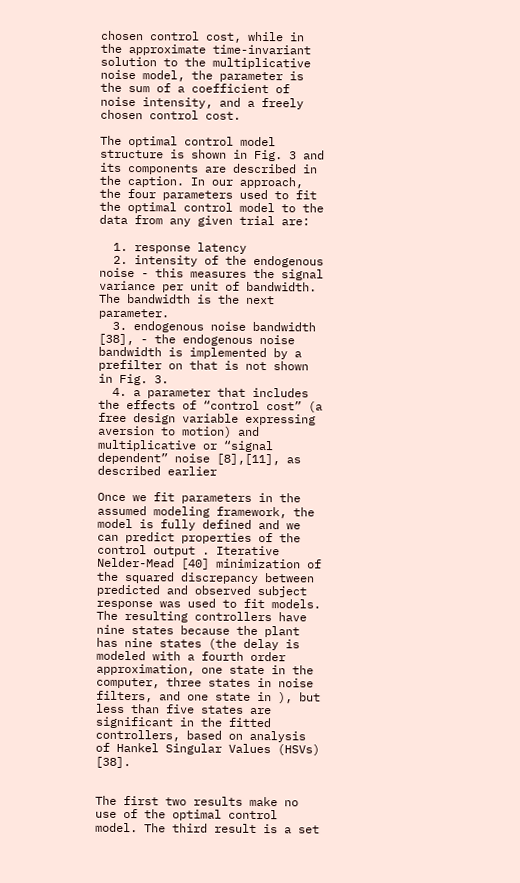chosen control cost, while in the approximate time-invariant solution to the multiplicative noise model, the parameter is the sum of a coefficient of noise intensity, and a freely chosen control cost.

The optimal control model structure is shown in Fig. 3 and its components are described in the caption. In our approach, the four parameters used to fit the optimal control model to the data from any given trial are:

  1. response latency
  2. intensity of the endogenous noise - this measures the signal variance per unit of bandwidth. The bandwidth is the next parameter.
  3. endogenous noise bandwidth [38], - the endogenous noise bandwidth is implemented by a prefilter on that is not shown in Fig. 3.
  4. a parameter that includes the effects of “control cost” (a free design variable expressing aversion to motion) and multiplicative or “signal dependent” noise [8],[11], as described earlier

Once we fit parameters in the assumed modeling framework, the model is fully defined and we can predict properties of the control output . Iterative Nelder-Mead [40] minimization of the squared discrepancy between predicted and observed subject response was used to fit models. The resulting controllers have nine states because the plant has nine states (the delay is modeled with a fourth order approximation, one state in the computer, three states in noise filters, and one state in ), but less than five states are significant in the fitted controllers, based on analysis of Hankel Singular Values (HSVs) [38].


The first two results make no use of the optimal control model. The third result is a set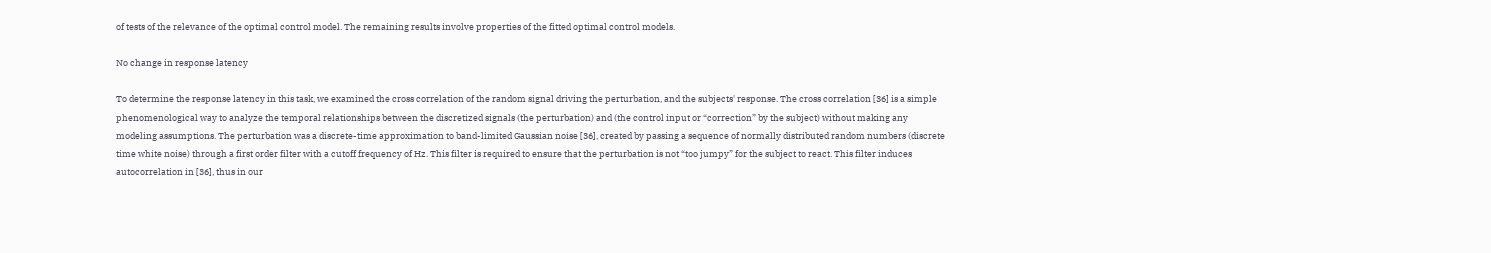of tests of the relevance of the optimal control model. The remaining results involve properties of the fitted optimal control models.

No change in response latency

To determine the response latency in this task, we examined the cross correlation of the random signal driving the perturbation, and the subjects' response. The cross correlation [36] is a simple phenomenological way to analyze the temporal relationships between the discretized signals (the perturbation) and (the control input or “correction” by the subject) without making any modeling assumptions. The perturbation was a discrete-time approximation to band-limited Gaussian noise [36], created by passing a sequence of normally distributed random numbers (discrete time white noise) through a first order filter with a cutoff frequency of Hz. This filter is required to ensure that the perturbation is not “too jumpy” for the subject to react. This filter induces autocorrelation in [36], thus in our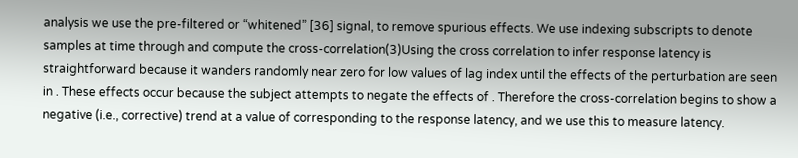analysis we use the pre-filtered or “whitened” [36] signal, to remove spurious effects. We use indexing subscripts to denote samples at time through and compute the cross-correlation(3)Using the cross correlation to infer response latency is straightforward because it wanders randomly near zero for low values of lag index until the effects of the perturbation are seen in . These effects occur because the subject attempts to negate the effects of . Therefore the cross-correlation begins to show a negative (i.e., corrective) trend at a value of corresponding to the response latency, and we use this to measure latency.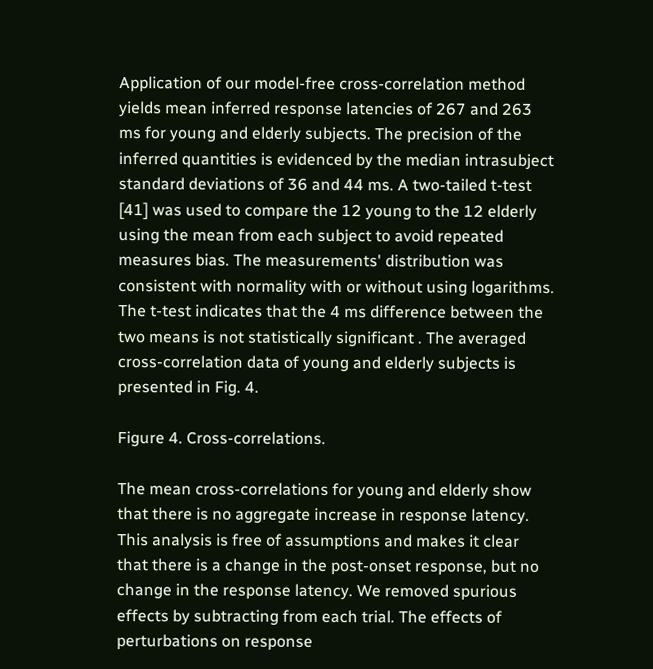Application of our model-free cross-correlation method yields mean inferred response latencies of 267 and 263 ms for young and elderly subjects. The precision of the inferred quantities is evidenced by the median intrasubject standard deviations of 36 and 44 ms. A two-tailed t-test [41] was used to compare the 12 young to the 12 elderly using the mean from each subject to avoid repeated measures bias. The measurements' distribution was consistent with normality with or without using logarithms. The t-test indicates that the 4 ms difference between the two means is not statistically significant . The averaged cross-correlation data of young and elderly subjects is presented in Fig. 4.

Figure 4. Cross-correlations.

The mean cross-correlations for young and elderly show that there is no aggregate increase in response latency. This analysis is free of assumptions and makes it clear that there is a change in the post-onset response, but no change in the response latency. We removed spurious effects by subtracting from each trial. The effects of perturbations on response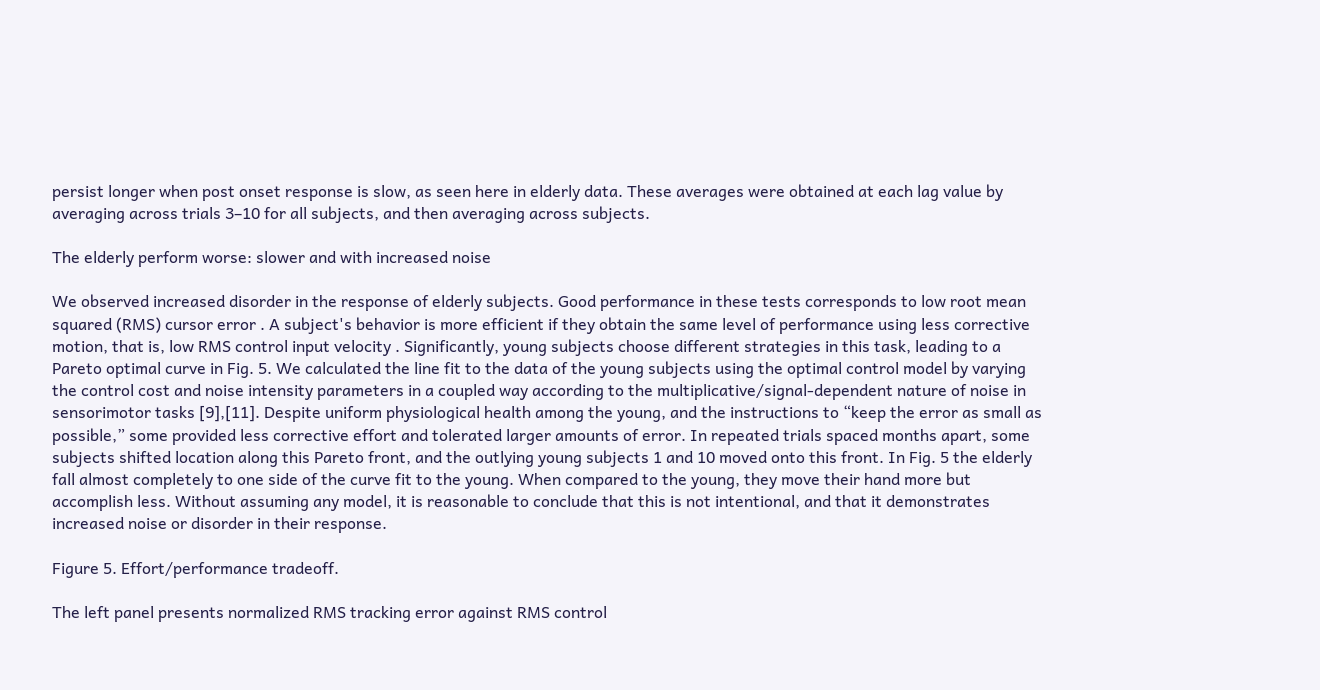persist longer when post onset response is slow, as seen here in elderly data. These averages were obtained at each lag value by averaging across trials 3–10 for all subjects, and then averaging across subjects.

The elderly perform worse: slower and with increased noise

We observed increased disorder in the response of elderly subjects. Good performance in these tests corresponds to low root mean squared (RMS) cursor error . A subject's behavior is more efficient if they obtain the same level of performance using less corrective motion, that is, low RMS control input velocity . Significantly, young subjects choose different strategies in this task, leading to a Pareto optimal curve in Fig. 5. We calculated the line fit to the data of the young subjects using the optimal control model by varying the control cost and noise intensity parameters in a coupled way according to the multiplicative/signal-dependent nature of noise in sensorimotor tasks [9],[11]. Despite uniform physiological health among the young, and the instructions to “keep the error as small as possible,” some provided less corrective effort and tolerated larger amounts of error. In repeated trials spaced months apart, some subjects shifted location along this Pareto front, and the outlying young subjects 1 and 10 moved onto this front. In Fig. 5 the elderly fall almost completely to one side of the curve fit to the young. When compared to the young, they move their hand more but accomplish less. Without assuming any model, it is reasonable to conclude that this is not intentional, and that it demonstrates increased noise or disorder in their response.

Figure 5. Effort/performance tradeoff.

The left panel presents normalized RMS tracking error against RMS control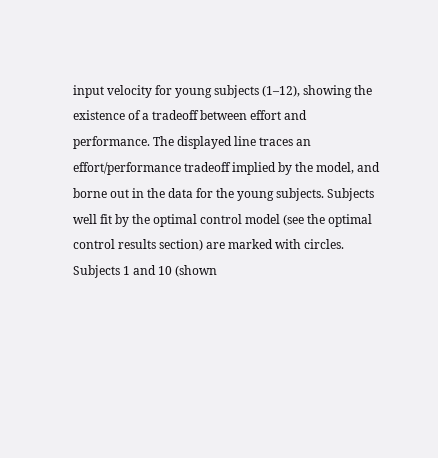input velocity for young subjects (1–12), showing the existence of a tradeoff between effort and performance. The displayed line traces an effort/performance tradeoff implied by the model, and borne out in the data for the young subjects. Subjects well fit by the optimal control model (see the optimal control results section) are marked with circles. Subjects 1 and 10 (shown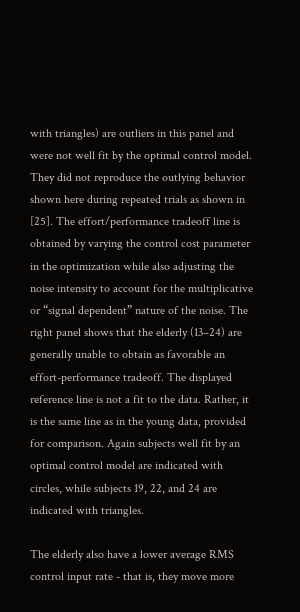with triangles) are outliers in this panel and were not well fit by the optimal control model. They did not reproduce the outlying behavior shown here during repeated trials as shown in [25]. The effort/performance tradeoff line is obtained by varying the control cost parameter in the optimization while also adjusting the noise intensity to account for the multiplicative or “signal dependent” nature of the noise. The right panel shows that the elderly (13–24) are generally unable to obtain as favorable an effort-performance tradeoff. The displayed reference line is not a fit to the data. Rather, it is the same line as in the young data, provided for comparison. Again subjects well fit by an optimal control model are indicated with circles, while subjects 19, 22, and 24 are indicated with triangles.

The elderly also have a lower average RMS control input rate - that is, they move more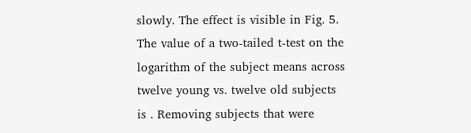slowly. The effect is visible in Fig. 5. The value of a two-tailed t-test on the logarithm of the subject means across twelve young vs. twelve old subjects is . Removing subjects that were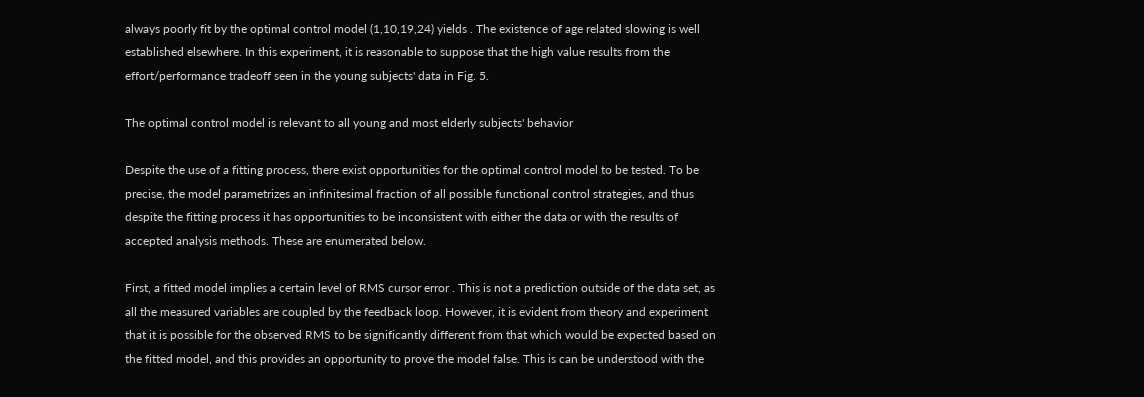always poorly fit by the optimal control model (1,10,19,24) yields . The existence of age related slowing is well established elsewhere. In this experiment, it is reasonable to suppose that the high value results from the effort/performance tradeoff seen in the young subjects' data in Fig. 5.

The optimal control model is relevant to all young and most elderly subjects' behavior

Despite the use of a fitting process, there exist opportunities for the optimal control model to be tested. To be precise, the model parametrizes an infinitesimal fraction of all possible functional control strategies, and thus despite the fitting process it has opportunities to be inconsistent with either the data or with the results of accepted analysis methods. These are enumerated below.

First, a fitted model implies a certain level of RMS cursor error . This is not a prediction outside of the data set, as all the measured variables are coupled by the feedback loop. However, it is evident from theory and experiment that it is possible for the observed RMS to be significantly different from that which would be expected based on the fitted model, and this provides an opportunity to prove the model false. This is can be understood with the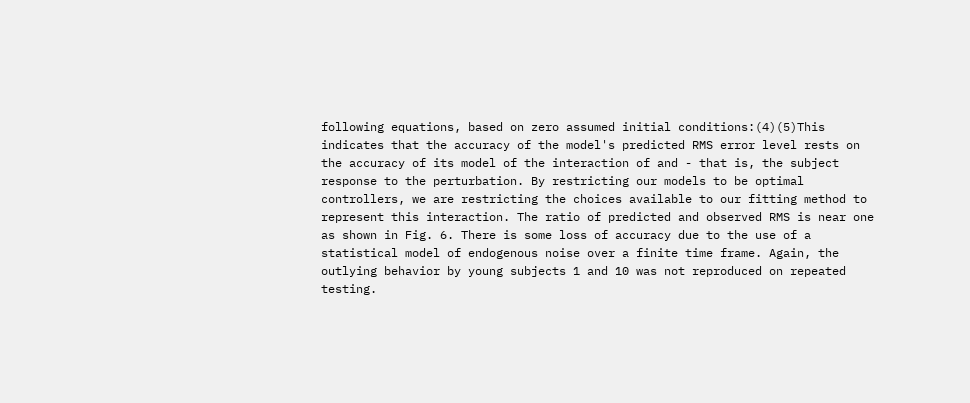following equations, based on zero assumed initial conditions:(4)(5)This indicates that the accuracy of the model's predicted RMS error level rests on the accuracy of its model of the interaction of and - that is, the subject response to the perturbation. By restricting our models to be optimal controllers, we are restricting the choices available to our fitting method to represent this interaction. The ratio of predicted and observed RMS is near one as shown in Fig. 6. There is some loss of accuracy due to the use of a statistical model of endogenous noise over a finite time frame. Again, the outlying behavior by young subjects 1 and 10 was not reproduced on repeated testing.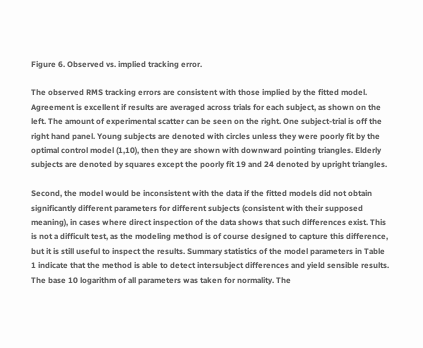Figure 6. Observed vs. implied tracking error.

The observed RMS tracking errors are consistent with those implied by the fitted model. Agreement is excellent if results are averaged across trials for each subject, as shown on the left. The amount of experimental scatter can be seen on the right. One subject-trial is off the right hand panel. Young subjects are denoted with circles unless they were poorly fit by the optimal control model (1,10), then they are shown with downward pointing triangles. Elderly subjects are denoted by squares except the poorly fit 19 and 24 denoted by upright triangles.

Second, the model would be inconsistent with the data if the fitted models did not obtain significantly different parameters for different subjects (consistent with their supposed meaning), in cases where direct inspection of the data shows that such differences exist. This is not a difficult test, as the modeling method is of course designed to capture this difference, but it is still useful to inspect the results. Summary statistics of the model parameters in Table 1 indicate that the method is able to detect intersubject differences and yield sensible results. The base 10 logarithm of all parameters was taken for normality. The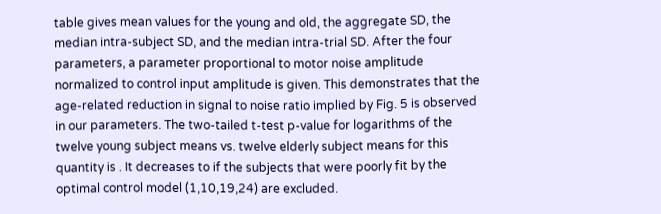table gives mean values for the young and old, the aggregate SD, the median intra-subject SD, and the median intra-trial SD. After the four parameters, a parameter proportional to motor noise amplitude normalized to control input amplitude is given. This demonstrates that the age-related reduction in signal to noise ratio implied by Fig. 5 is observed in our parameters. The two-tailed t-test p-value for logarithms of the twelve young subject means vs. twelve elderly subject means for this quantity is . It decreases to if the subjects that were poorly fit by the optimal control model (1,10,19,24) are excluded.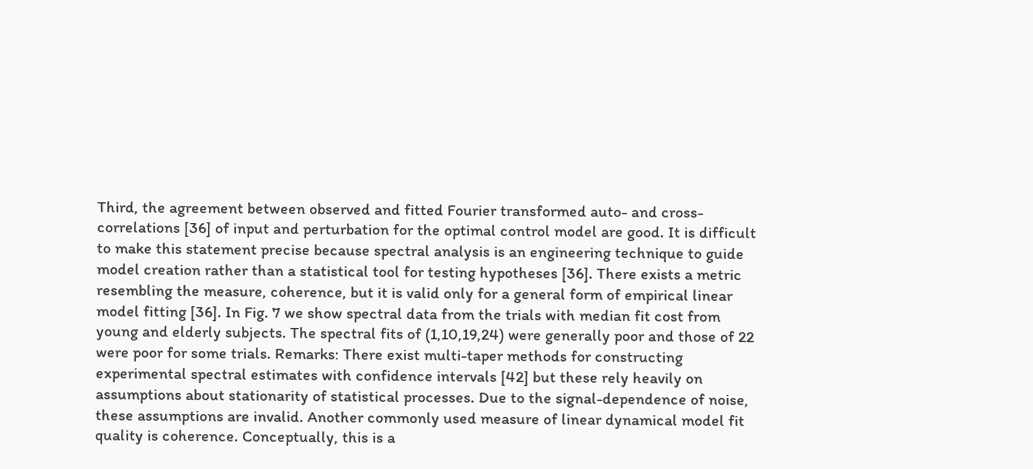Third, the agreement between observed and fitted Fourier transformed auto- and cross- correlations [36] of input and perturbation for the optimal control model are good. It is difficult to make this statement precise because spectral analysis is an engineering technique to guide model creation rather than a statistical tool for testing hypotheses [36]. There exists a metric resembling the measure, coherence, but it is valid only for a general form of empirical linear model fitting [36]. In Fig. 7 we show spectral data from the trials with median fit cost from young and elderly subjects. The spectral fits of (1,10,19,24) were generally poor and those of 22 were poor for some trials. Remarks: There exist multi-taper methods for constructing experimental spectral estimates with confidence intervals [42] but these rely heavily on assumptions about stationarity of statistical processes. Due to the signal-dependence of noise, these assumptions are invalid. Another commonly used measure of linear dynamical model fit quality is coherence. Conceptually, this is a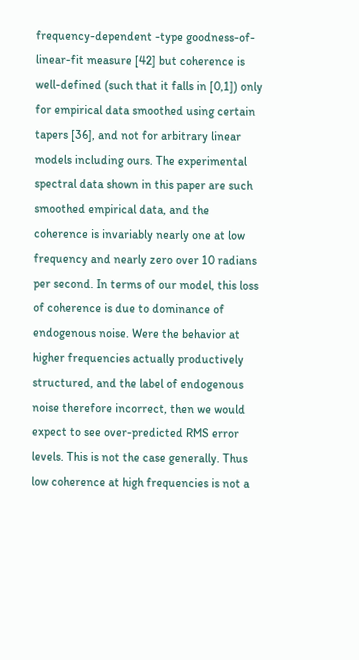frequency-dependent -type goodness-of-linear-fit measure [42] but coherence is well-defined (such that it falls in [0,1]) only for empirical data smoothed using certain tapers [36], and not for arbitrary linear models including ours. The experimental spectral data shown in this paper are such smoothed empirical data, and the coherence is invariably nearly one at low frequency and nearly zero over 10 radians per second. In terms of our model, this loss of coherence is due to dominance of endogenous noise. Were the behavior at higher frequencies actually productively structured, and the label of endogenous noise therefore incorrect, then we would expect to see over-predicted RMS error levels. This is not the case generally. Thus low coherence at high frequencies is not a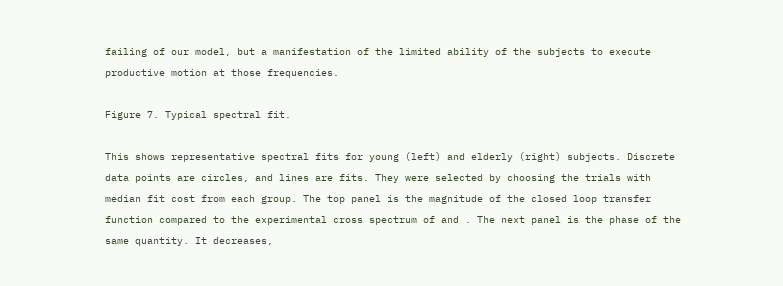failing of our model, but a manifestation of the limited ability of the subjects to execute productive motion at those frequencies.

Figure 7. Typical spectral fit.

This shows representative spectral fits for young (left) and elderly (right) subjects. Discrete data points are circles, and lines are fits. They were selected by choosing the trials with median fit cost from each group. The top panel is the magnitude of the closed loop transfer function compared to the experimental cross spectrum of and . The next panel is the phase of the same quantity. It decreases,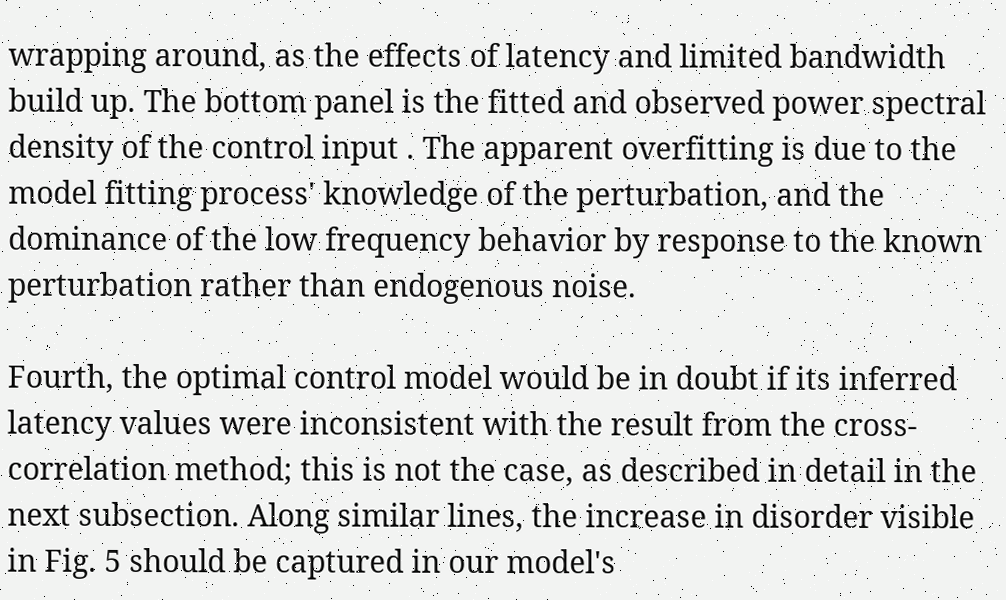wrapping around, as the effects of latency and limited bandwidth build up. The bottom panel is the fitted and observed power spectral density of the control input . The apparent overfitting is due to the model fitting process' knowledge of the perturbation, and the dominance of the low frequency behavior by response to the known perturbation rather than endogenous noise.

Fourth, the optimal control model would be in doubt if its inferred latency values were inconsistent with the result from the cross-correlation method; this is not the case, as described in detail in the next subsection. Along similar lines, the increase in disorder visible in Fig. 5 should be captured in our model's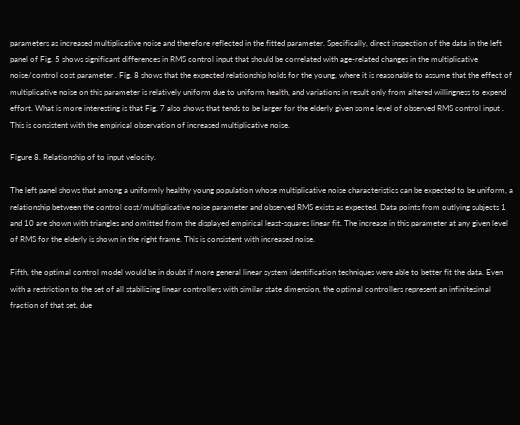parameters as increased multiplicative noise and therefore reflected in the fitted parameter. Specifically, direct inspection of the data in the left panel of Fig. 5 shows significant differences in RMS control input that should be correlated with age-related changes in the multiplicative noise/control cost parameter . Fig. 8 shows that the expected relationship holds for the young, where it is reasonable to assume that the effect of multiplicative noise on this parameter is relatively uniform due to uniform health, and variations in result only from altered willingness to expend effort. What is more interesting is that Fig. 7 also shows that tends to be larger for the elderly given some level of observed RMS control input . This is consistent with the empirical observation of increased multiplicative noise.

Figure 8. Relationship of to input velocity.

The left panel shows that among a uniformly healthy young population whose multiplicative noise characteristics can be expected to be uniform, a relationship between the control cost/multiplicative noise parameter and observed RMS exists as expected. Data points from outlying subjects 1 and 10 are shown with triangles and omitted from the displayed empirical least-squares linear fit. The increase in this parameter at any given level of RMS for the elderly is shown in the right frame. This is consistent with increased noise.

Fifth, the optimal control model would be in doubt if more general linear system identification techniques were able to better fit the data. Even with a restriction to the set of all stabilizing linear controllers with similar state dimension, the optimal controllers represent an infinitesimal fraction of that set, due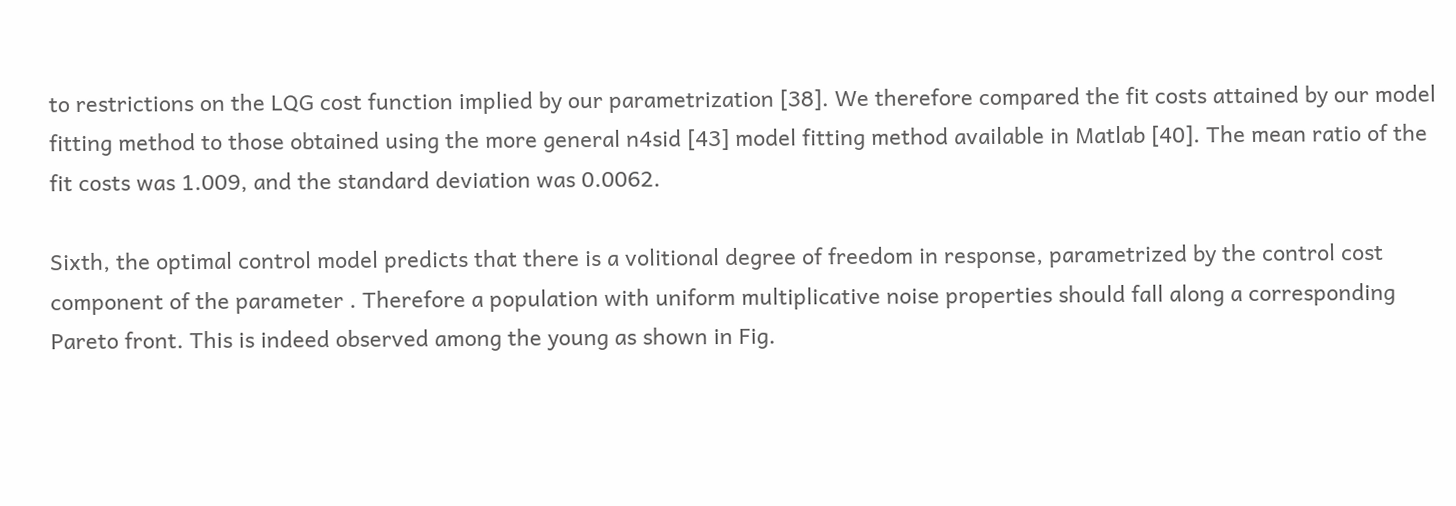to restrictions on the LQG cost function implied by our parametrization [38]. We therefore compared the fit costs attained by our model fitting method to those obtained using the more general n4sid [43] model fitting method available in Matlab [40]. The mean ratio of the fit costs was 1.009, and the standard deviation was 0.0062.

Sixth, the optimal control model predicts that there is a volitional degree of freedom in response, parametrized by the control cost component of the parameter . Therefore a population with uniform multiplicative noise properties should fall along a corresponding Pareto front. This is indeed observed among the young as shown in Fig.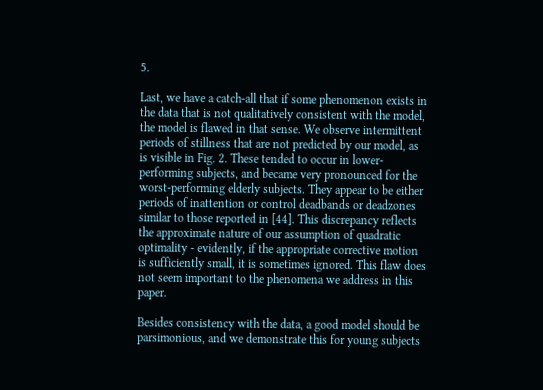5.

Last, we have a catch-all that if some phenomenon exists in the data that is not qualitatively consistent with the model, the model is flawed in that sense. We observe intermittent periods of stillness that are not predicted by our model, as is visible in Fig. 2. These tended to occur in lower-performing subjects, and became very pronounced for the worst-performing elderly subjects. They appear to be either periods of inattention or control deadbands or deadzones similar to those reported in [44]. This discrepancy reflects the approximate nature of our assumption of quadratic optimality - evidently, if the appropriate corrective motion is sufficiently small, it is sometimes ignored. This flaw does not seem important to the phenomena we address in this paper.

Besides consistency with the data, a good model should be parsimonious, and we demonstrate this for young subjects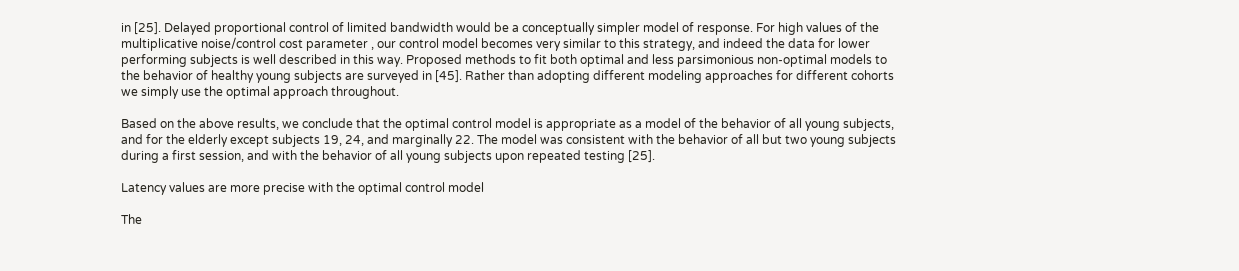in [25]. Delayed proportional control of limited bandwidth would be a conceptually simpler model of response. For high values of the multiplicative noise/control cost parameter , our control model becomes very similar to this strategy, and indeed the data for lower performing subjects is well described in this way. Proposed methods to fit both optimal and less parsimonious non-optimal models to the behavior of healthy young subjects are surveyed in [45]. Rather than adopting different modeling approaches for different cohorts we simply use the optimal approach throughout.

Based on the above results, we conclude that the optimal control model is appropriate as a model of the behavior of all young subjects, and for the elderly except subjects 19, 24, and marginally 22. The model was consistent with the behavior of all but two young subjects during a first session, and with the behavior of all young subjects upon repeated testing [25].

Latency values are more precise with the optimal control model

The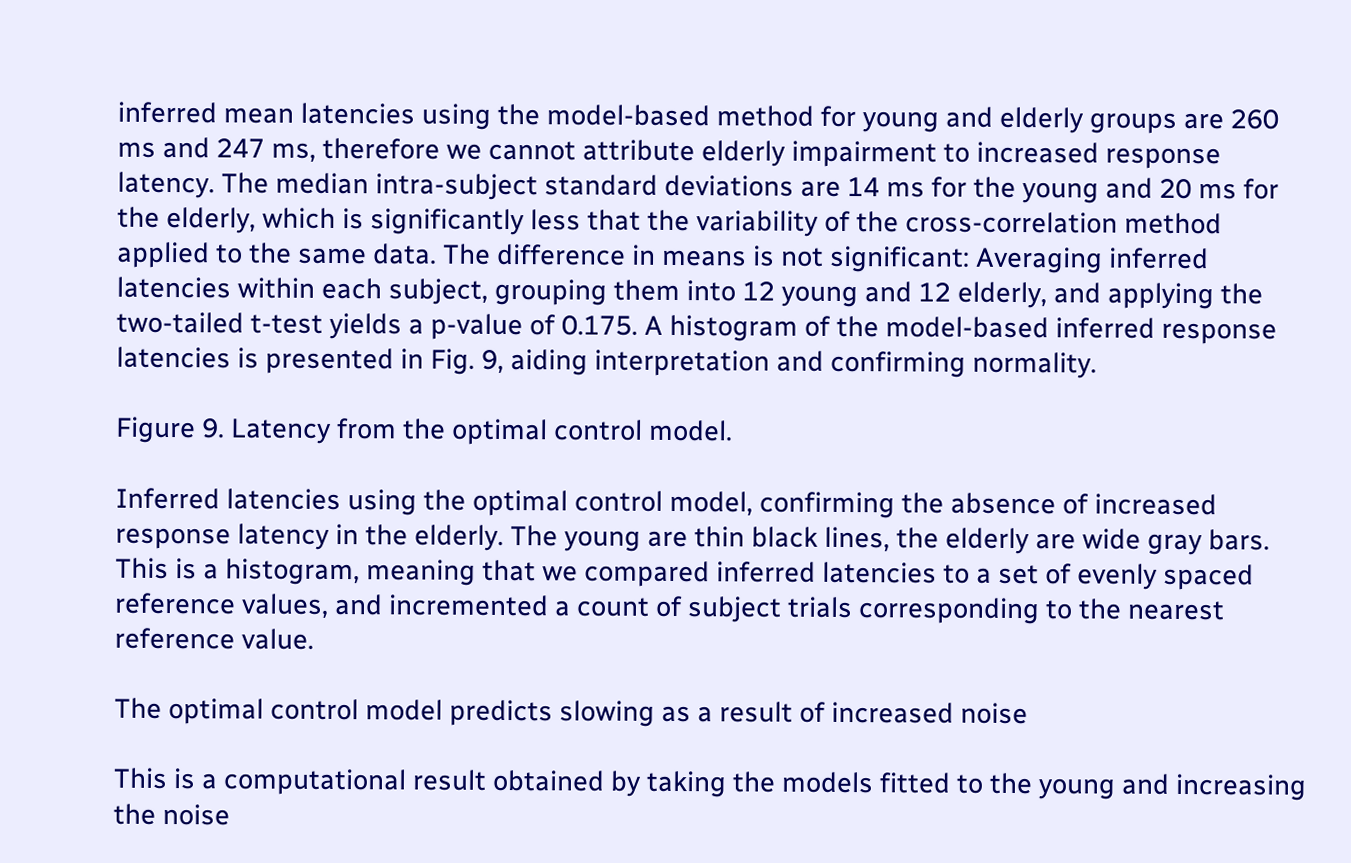inferred mean latencies using the model-based method for young and elderly groups are 260 ms and 247 ms, therefore we cannot attribute elderly impairment to increased response latency. The median intra-subject standard deviations are 14 ms for the young and 20 ms for the elderly, which is significantly less that the variability of the cross-correlation method applied to the same data. The difference in means is not significant: Averaging inferred latencies within each subject, grouping them into 12 young and 12 elderly, and applying the two-tailed t-test yields a p-value of 0.175. A histogram of the model-based inferred response latencies is presented in Fig. 9, aiding interpretation and confirming normality.

Figure 9. Latency from the optimal control model.

Inferred latencies using the optimal control model, confirming the absence of increased response latency in the elderly. The young are thin black lines, the elderly are wide gray bars. This is a histogram, meaning that we compared inferred latencies to a set of evenly spaced reference values, and incremented a count of subject trials corresponding to the nearest reference value.

The optimal control model predicts slowing as a result of increased noise

This is a computational result obtained by taking the models fitted to the young and increasing the noise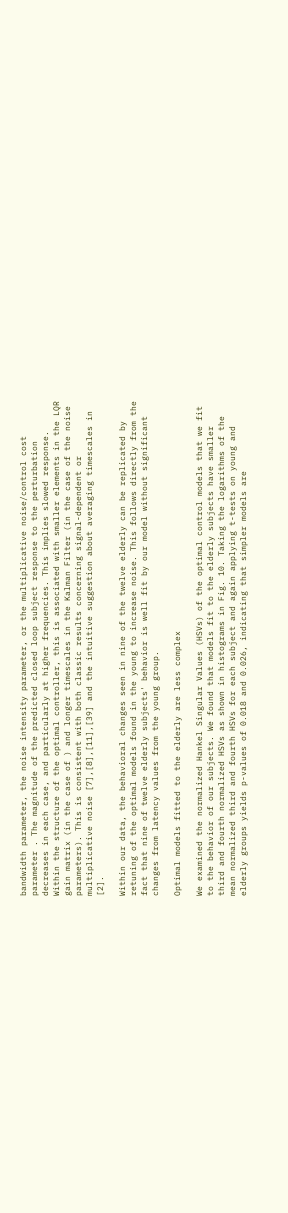bandwidth parameter, the noise intensity parameter, or the multiplicative noise/control cost parameter . The magnitude of the predicted closed loop subject response to the perturbation decreases in each case, and particularly at higher frequencies. This implies slowed response. Within the structure of the optimal controller, this is associated with smaller elements in the LQR gain matrix (in the case of ) and longer timescales in the Kalman Filter (in the case of the noise parameters). This is consistent with both classic results concerning signal-dependent or multiplicative noise [7],[8],[11],[39] and the intuitive suggestion about averaging timescales in [2].

Within our data, the behavioral changes seen in nine of the twelve elderly can be replicated by retuning of the optimal models found in the young to increase noise. This follows directly from the fact that nine of twelve elderly subjects' behavior is well fit by our model without significant changes from latency values from the young group.

Optimal models fitted to the elderly are less complex

We examined the normalized Hankel Singular Values (HSVs) of the optimal control models that we fit to the behavior of our subjects. We found that models fit to the elderly subjects have smaller third and fourth normalized HSVs as shown in histograms in Fig. 10. Taking the logarithms of the mean normalized third and fourth HSVs for each subject and again applying t-tests on young and elderly groups yields p-values of 0.018 and 0.026, indicating that simpler models are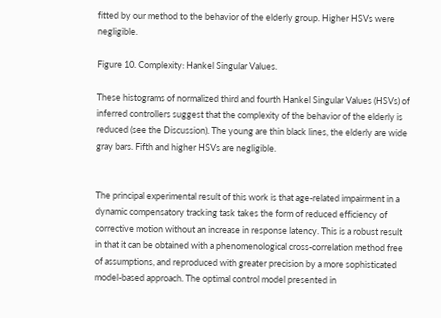fitted by our method to the behavior of the elderly group. Higher HSVs were negligible.

Figure 10. Complexity: Hankel Singular Values.

These histograms of normalized third and fourth Hankel Singular Values (HSVs) of inferred controllers suggest that the complexity of the behavior of the elderly is reduced (see the Discussion). The young are thin black lines, the elderly are wide gray bars. Fifth and higher HSVs are negligible.


The principal experimental result of this work is that age-related impairment in a dynamic compensatory tracking task takes the form of reduced efficiency of corrective motion without an increase in response latency. This is a robust result in that it can be obtained with a phenomenological cross-correlation method free of assumptions, and reproduced with greater precision by a more sophisticated model-based approach. The optimal control model presented in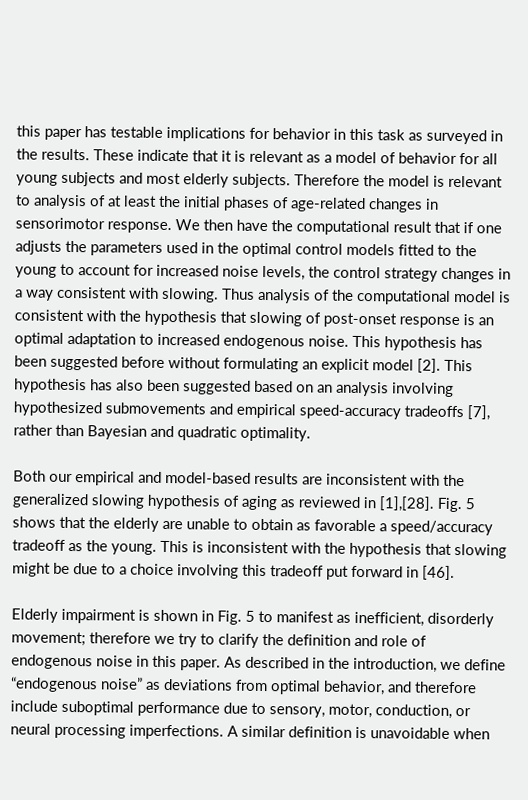this paper has testable implications for behavior in this task as surveyed in the results. These indicate that it is relevant as a model of behavior for all young subjects and most elderly subjects. Therefore the model is relevant to analysis of at least the initial phases of age-related changes in sensorimotor response. We then have the computational result that if one adjusts the parameters used in the optimal control models fitted to the young to account for increased noise levels, the control strategy changes in a way consistent with slowing. Thus analysis of the computational model is consistent with the hypothesis that slowing of post-onset response is an optimal adaptation to increased endogenous noise. This hypothesis has been suggested before without formulating an explicit model [2]. This hypothesis has also been suggested based on an analysis involving hypothesized submovements and empirical speed-accuracy tradeoffs [7], rather than Bayesian and quadratic optimality.

Both our empirical and model-based results are inconsistent with the generalized slowing hypothesis of aging as reviewed in [1],[28]. Fig. 5 shows that the elderly are unable to obtain as favorable a speed/accuracy tradeoff as the young. This is inconsistent with the hypothesis that slowing might be due to a choice involving this tradeoff put forward in [46].

Elderly impairment is shown in Fig. 5 to manifest as inefficient, disorderly movement; therefore we try to clarify the definition and role of endogenous noise in this paper. As described in the introduction, we define “endogenous noise” as deviations from optimal behavior, and therefore include suboptimal performance due to sensory, motor, conduction, or neural processing imperfections. A similar definition is unavoidable when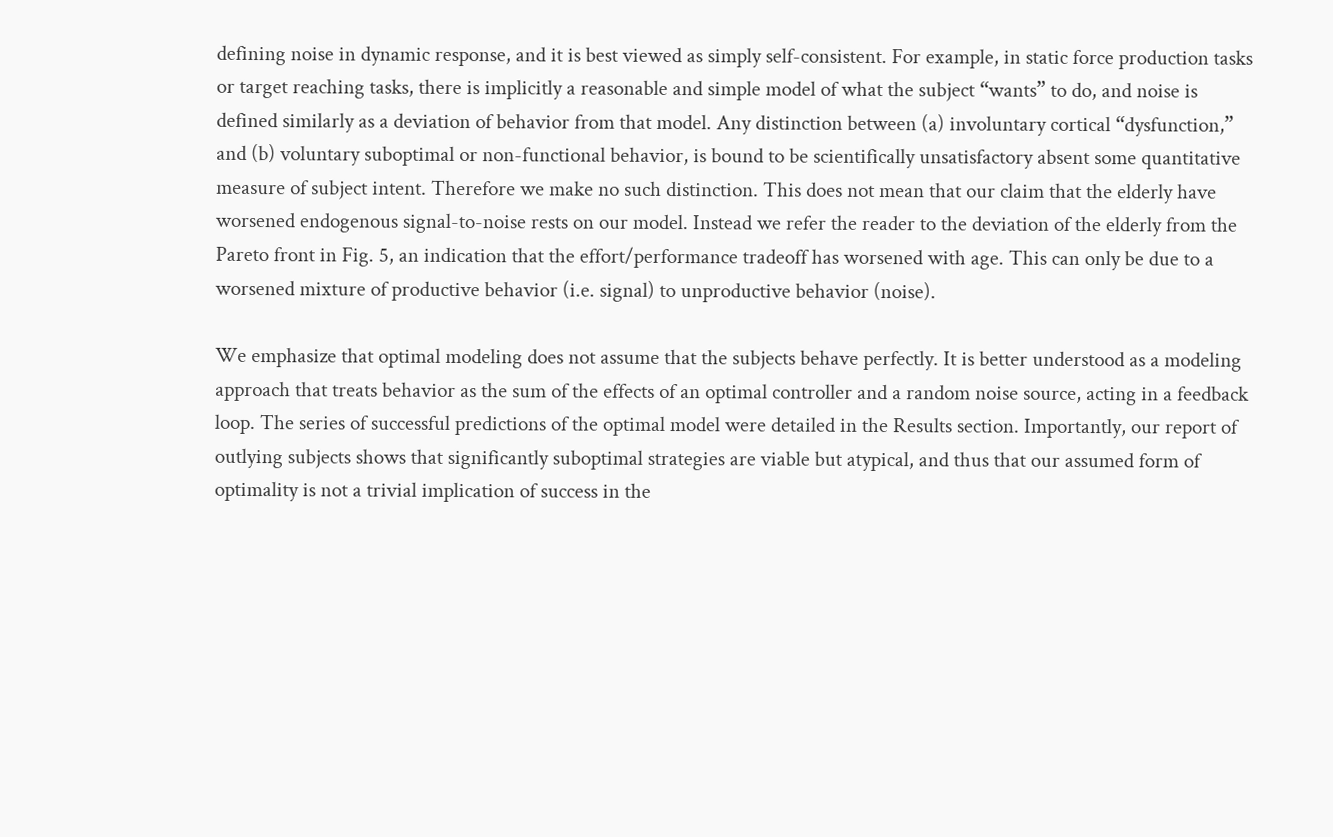defining noise in dynamic response, and it is best viewed as simply self-consistent. For example, in static force production tasks or target reaching tasks, there is implicitly a reasonable and simple model of what the subject “wants” to do, and noise is defined similarly as a deviation of behavior from that model. Any distinction between (a) involuntary cortical “dysfunction,” and (b) voluntary suboptimal or non-functional behavior, is bound to be scientifically unsatisfactory absent some quantitative measure of subject intent. Therefore we make no such distinction. This does not mean that our claim that the elderly have worsened endogenous signal-to-noise rests on our model. Instead we refer the reader to the deviation of the elderly from the Pareto front in Fig. 5, an indication that the effort/performance tradeoff has worsened with age. This can only be due to a worsened mixture of productive behavior (i.e. signal) to unproductive behavior (noise).

We emphasize that optimal modeling does not assume that the subjects behave perfectly. It is better understood as a modeling approach that treats behavior as the sum of the effects of an optimal controller and a random noise source, acting in a feedback loop. The series of successful predictions of the optimal model were detailed in the Results section. Importantly, our report of outlying subjects shows that significantly suboptimal strategies are viable but atypical, and thus that our assumed form of optimality is not a trivial implication of success in the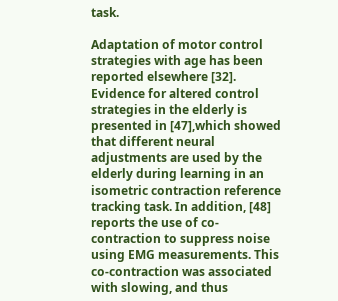task.

Adaptation of motor control strategies with age has been reported elsewhere [32]. Evidence for altered control strategies in the elderly is presented in [47],which showed that different neural adjustments are used by the elderly during learning in an isometric contraction reference tracking task. In addition, [48] reports the use of co-contraction to suppress noise using EMG measurements. This co-contraction was associated with slowing, and thus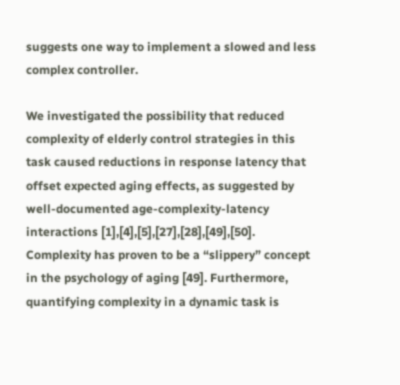suggests one way to implement a slowed and less complex controller.

We investigated the possibility that reduced complexity of elderly control strategies in this task caused reductions in response latency that offset expected aging effects, as suggested by well-documented age-complexity-latency interactions [1],[4],[5],[27],[28],[49],[50]. Complexity has proven to be a “slippery” concept in the psychology of aging [49]. Furthermore, quantifying complexity in a dynamic task is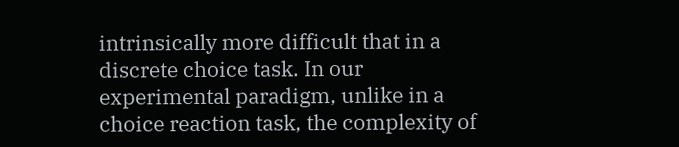intrinsically more difficult that in a discrete choice task. In our experimental paradigm, unlike in a choice reaction task, the complexity of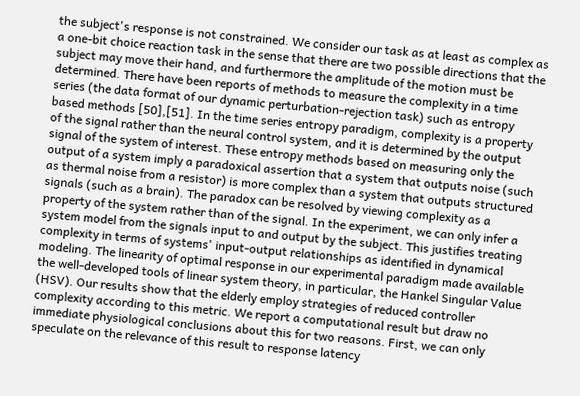the subject's response is not constrained. We consider our task as at least as complex as a one-bit choice reaction task in the sense that there are two possible directions that the subject may move their hand, and furthermore the amplitude of the motion must be determined. There have been reports of methods to measure the complexity in a time series (the data format of our dynamic perturbation-rejection task) such as entropy based methods [50],[51]. In the time series entropy paradigm, complexity is a property of the signal rather than the neural control system, and it is determined by the output signal of the system of interest. These entropy methods based on measuring only the output of a system imply a paradoxical assertion that a system that outputs noise (such as thermal noise from a resistor) is more complex than a system that outputs structured signals (such as a brain). The paradox can be resolved by viewing complexity as a property of the system rather than of the signal. In the experiment, we can only infer a system model from the signals input to and output by the subject. This justifies treating complexity in terms of systems' input-output relationships as identified in dynamical modeling. The linearity of optimal response in our experimental paradigm made available the well-developed tools of linear system theory, in particular, the Hankel Singular Value (HSV). Our results show that the elderly employ strategies of reduced controller complexity according to this metric. We report a computational result but draw no immediate physiological conclusions about this for two reasons. First, we can only speculate on the relevance of this result to response latency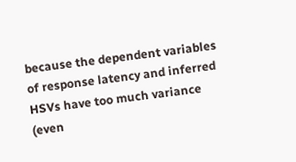because the dependent variables of response latency and inferred HSVs have too much variance (even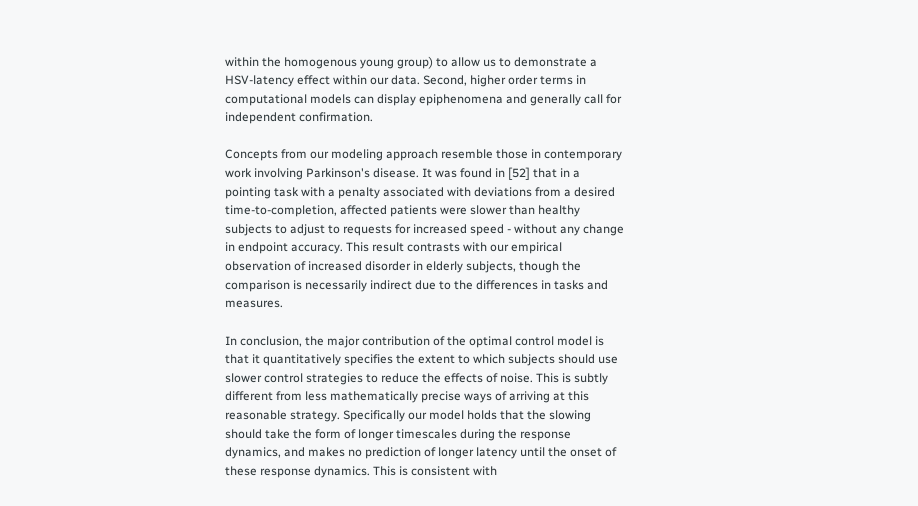within the homogenous young group) to allow us to demonstrate a HSV-latency effect within our data. Second, higher order terms in computational models can display epiphenomena and generally call for independent confirmation.

Concepts from our modeling approach resemble those in contemporary work involving Parkinson's disease. It was found in [52] that in a pointing task with a penalty associated with deviations from a desired time-to-completion, affected patients were slower than healthy subjects to adjust to requests for increased speed - without any change in endpoint accuracy. This result contrasts with our empirical observation of increased disorder in elderly subjects, though the comparison is necessarily indirect due to the differences in tasks and measures.

In conclusion, the major contribution of the optimal control model is that it quantitatively specifies the extent to which subjects should use slower control strategies to reduce the effects of noise. This is subtly different from less mathematically precise ways of arriving at this reasonable strategy. Specifically our model holds that the slowing should take the form of longer timescales during the response dynamics, and makes no prediction of longer latency until the onset of these response dynamics. This is consistent with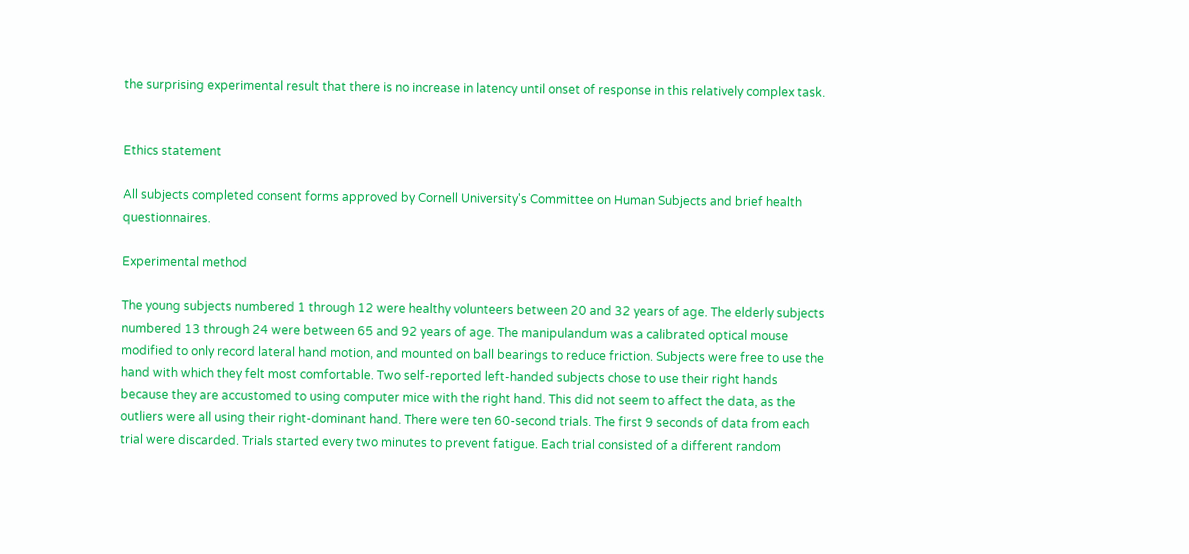the surprising experimental result that there is no increase in latency until onset of response in this relatively complex task.


Ethics statement

All subjects completed consent forms approved by Cornell University's Committee on Human Subjects and brief health questionnaires.

Experimental method

The young subjects numbered 1 through 12 were healthy volunteers between 20 and 32 years of age. The elderly subjects numbered 13 through 24 were between 65 and 92 years of age. The manipulandum was a calibrated optical mouse modified to only record lateral hand motion, and mounted on ball bearings to reduce friction. Subjects were free to use the hand with which they felt most comfortable. Two self-reported left-handed subjects chose to use their right hands because they are accustomed to using computer mice with the right hand. This did not seem to affect the data, as the outliers were all using their right-dominant hand. There were ten 60-second trials. The first 9 seconds of data from each trial were discarded. Trials started every two minutes to prevent fatigue. Each trial consisted of a different random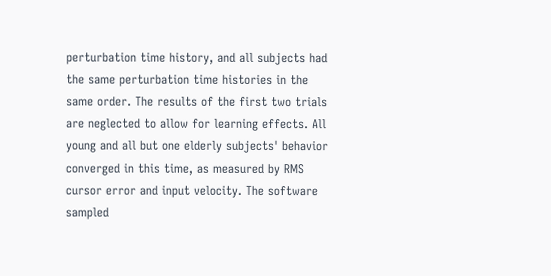perturbation time history, and all subjects had the same perturbation time histories in the same order. The results of the first two trials are neglected to allow for learning effects. All young and all but one elderly subjects' behavior converged in this time, as measured by RMS cursor error and input velocity. The software sampled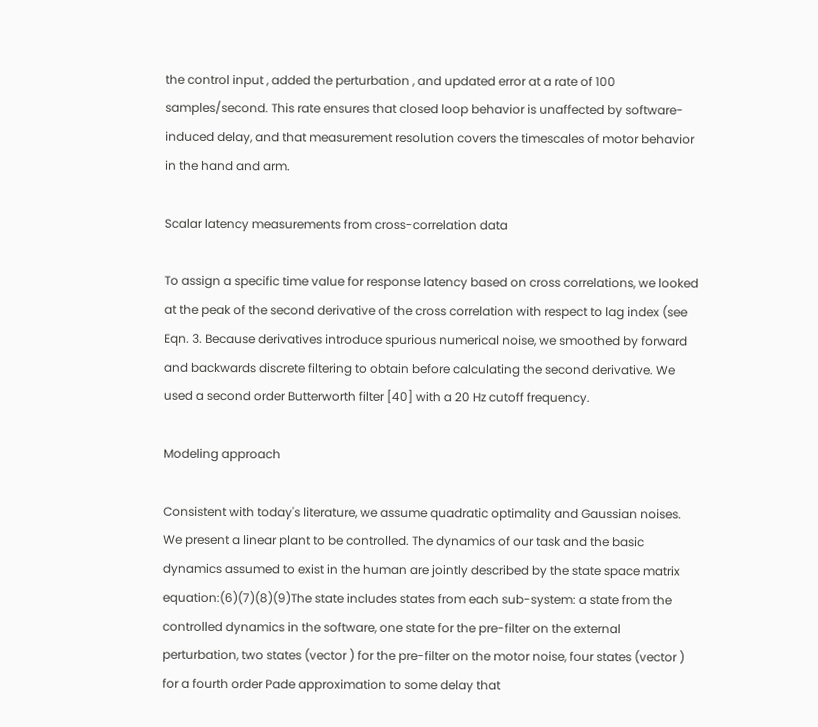the control input , added the perturbation , and updated error at a rate of 100 samples/second. This rate ensures that closed loop behavior is unaffected by software-induced delay, and that measurement resolution covers the timescales of motor behavior in the hand and arm.

Scalar latency measurements from cross-correlation data

To assign a specific time value for response latency based on cross correlations, we looked at the peak of the second derivative of the cross correlation with respect to lag index (see Eqn. 3. Because derivatives introduce spurious numerical noise, we smoothed by forward and backwards discrete filtering to obtain before calculating the second derivative. We used a second order Butterworth filter [40] with a 20 Hz cutoff frequency.

Modeling approach

Consistent with today's literature, we assume quadratic optimality and Gaussian noises. We present a linear plant to be controlled. The dynamics of our task and the basic dynamics assumed to exist in the human are jointly described by the state space matrix equation:(6)(7)(8)(9)The state includes states from each sub-system: a state from the controlled dynamics in the software, one state for the pre-filter on the external perturbation, two states (vector ) for the pre-filter on the motor noise, four states (vector ) for a fourth order Pade approximation to some delay that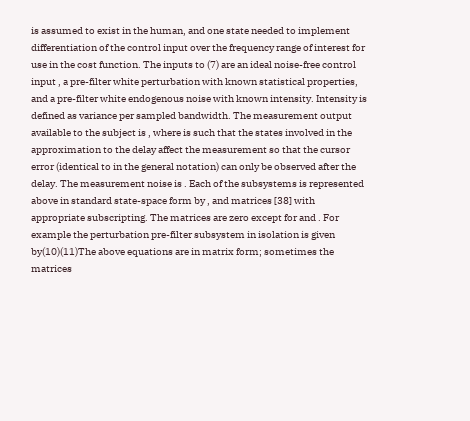is assumed to exist in the human, and one state needed to implement differentiation of the control input over the frequency range of interest for use in the cost function. The inputs to (7) are an ideal noise-free control input , a pre-filter white perturbation with known statistical properties, and a pre-filter white endogenous noise with known intensity. Intensity is defined as variance per sampled bandwidth. The measurement output available to the subject is , where is such that the states involved in the approximation to the delay affect the measurement so that the cursor error (identical to in the general notation) can only be observed after the delay. The measurement noise is . Each of the subsystems is represented above in standard state-space form by , and matrices [38] with appropriate subscripting. The matrices are zero except for and . For example the perturbation pre-filter subsystem in isolation is given by(10)(11)The above equations are in matrix form; sometimes the matrices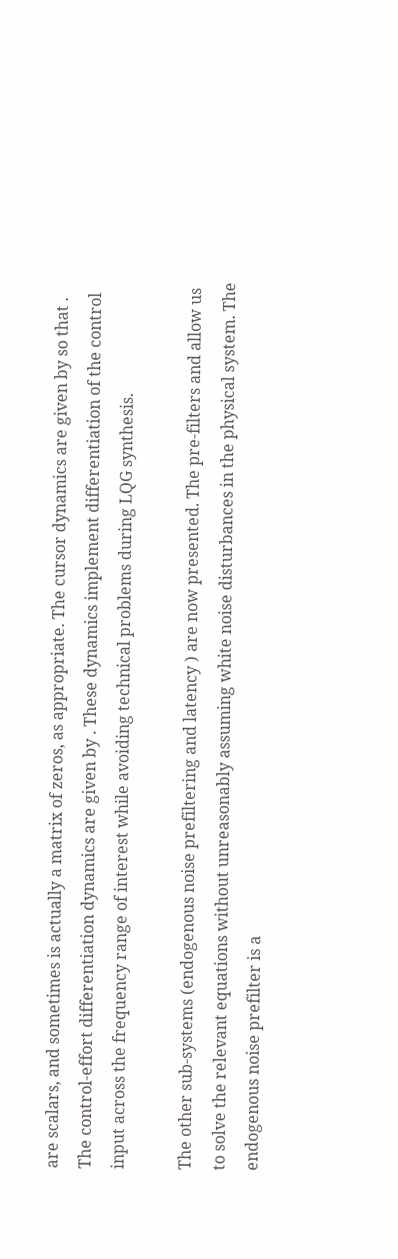are scalars, and sometimes is actually a matrix of zeros, as appropriate. The cursor dynamics are given by so that . The control-effort differentiation dynamics are given by . These dynamics implement differentiation of the control input across the frequency range of interest while avoiding technical problems during LQG synthesis.

The other sub-systems (endogenous noise prefiltering and latency ) are now presented. The pre-filters and allow us to solve the relevant equations without unreasonably assuming white noise disturbances in the physical system. The endogenous noise prefilter is a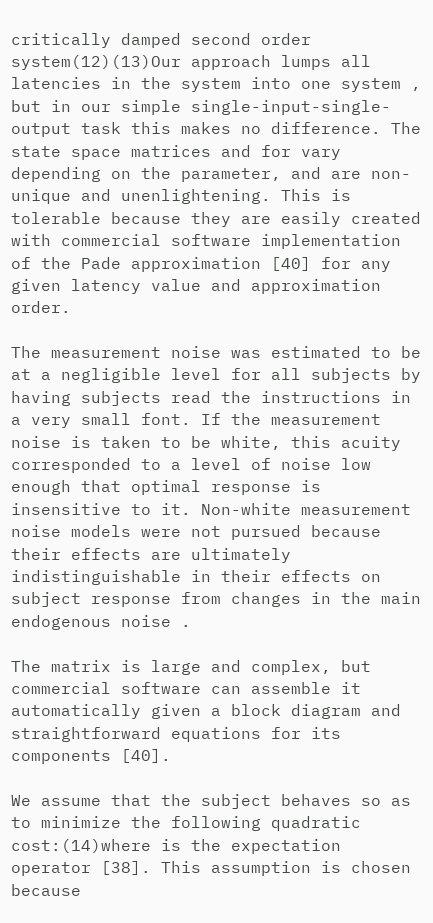critically damped second order system(12)(13)Our approach lumps all latencies in the system into one system , but in our simple single-input-single-output task this makes no difference. The state space matrices and for vary depending on the parameter, and are non-unique and unenlightening. This is tolerable because they are easily created with commercial software implementation of the Pade approximation [40] for any given latency value and approximation order.

The measurement noise was estimated to be at a negligible level for all subjects by having subjects read the instructions in a very small font. If the measurement noise is taken to be white, this acuity corresponded to a level of noise low enough that optimal response is insensitive to it. Non-white measurement noise models were not pursued because their effects are ultimately indistinguishable in their effects on subject response from changes in the main endogenous noise .

The matrix is large and complex, but commercial software can assemble it automatically given a block diagram and straightforward equations for its components [40].

We assume that the subject behaves so as to minimize the following quadratic cost:(14)where is the expectation operator [38]. This assumption is chosen because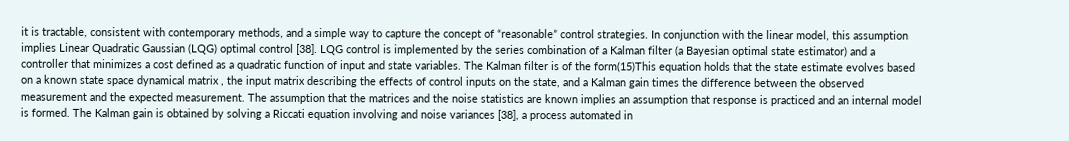it is tractable, consistent with contemporary methods, and a simple way to capture the concept of “reasonable” control strategies. In conjunction with the linear model, this assumption implies Linear Quadratic Gaussian (LQG) optimal control [38]. LQG control is implemented by the series combination of a Kalman filter (a Bayesian optimal state estimator) and a controller that minimizes a cost defined as a quadratic function of input and state variables. The Kalman filter is of the form(15)This equation holds that the state estimate evolves based on a known state space dynamical matrix , the input matrix describing the effects of control inputs on the state, and a Kalman gain times the difference between the observed measurement and the expected measurement. The assumption that the matrices and the noise statistics are known implies an assumption that response is practiced and an internal model is formed. The Kalman gain is obtained by solving a Riccati equation involving and noise variances [38], a process automated in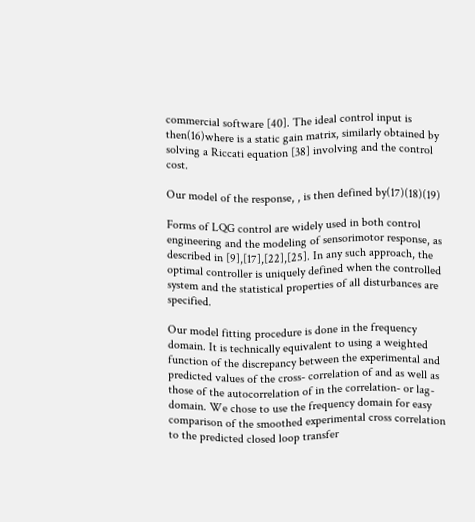commercial software [40]. The ideal control input is then(16)where is a static gain matrix, similarly obtained by solving a Riccati equation [38] involving and the control cost.

Our model of the response, , is then defined by(17)(18)(19)

Forms of LQG control are widely used in both control engineering and the modeling of sensorimotor response, as described in [9],[17],[22],[25]. In any such approach, the optimal controller is uniquely defined when the controlled system and the statistical properties of all disturbances are specified.

Our model fitting procedure is done in the frequency domain. It is technically equivalent to using a weighted function of the discrepancy between the experimental and predicted values of the cross- correlation of and as well as those of the autocorrelation of in the correlation- or lag-domain. We chose to use the frequency domain for easy comparison of the smoothed experimental cross correlation to the predicted closed loop transfer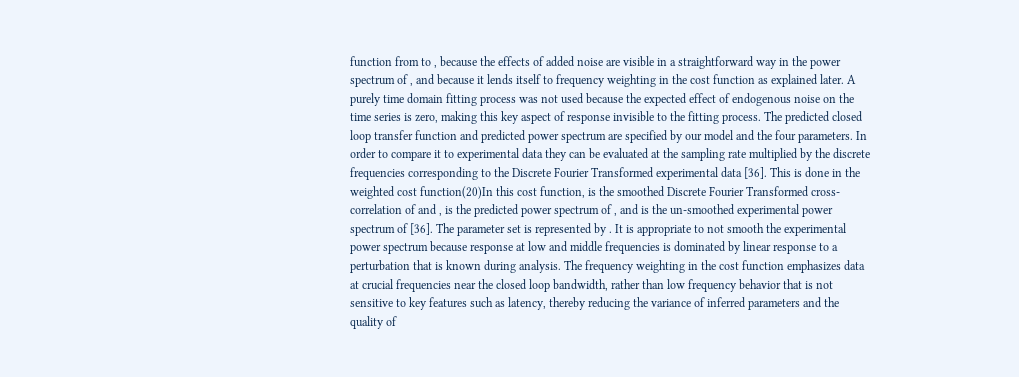function from to , because the effects of added noise are visible in a straightforward way in the power spectrum of , and because it lends itself to frequency weighting in the cost function as explained later. A purely time domain fitting process was not used because the expected effect of endogenous noise on the time series is zero, making this key aspect of response invisible to the fitting process. The predicted closed loop transfer function and predicted power spectrum are specified by our model and the four parameters. In order to compare it to experimental data they can be evaluated at the sampling rate multiplied by the discrete frequencies corresponding to the Discrete Fourier Transformed experimental data [36]. This is done in the weighted cost function(20)In this cost function, is the smoothed Discrete Fourier Transformed cross-correlation of and , is the predicted power spectrum of , and is the un-smoothed experimental power spectrum of [36]. The parameter set is represented by . It is appropriate to not smooth the experimental power spectrum because response at low and middle frequencies is dominated by linear response to a perturbation that is known during analysis. The frequency weighting in the cost function emphasizes data at crucial frequencies near the closed loop bandwidth, rather than low frequency behavior that is not sensitive to key features such as latency, thereby reducing the variance of inferred parameters and the quality of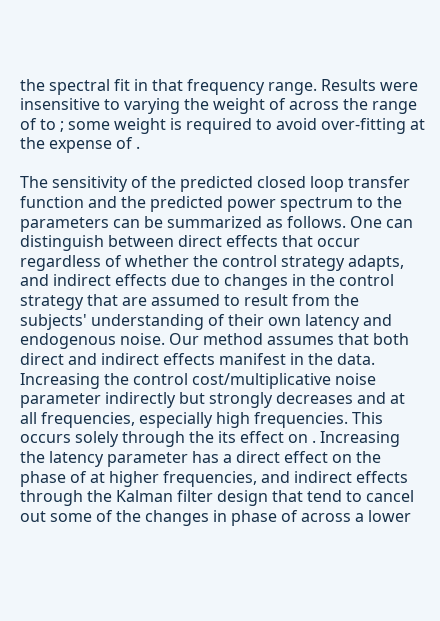the spectral fit in that frequency range. Results were insensitive to varying the weight of across the range of to ; some weight is required to avoid over-fitting at the expense of .

The sensitivity of the predicted closed loop transfer function and the predicted power spectrum to the parameters can be summarized as follows. One can distinguish between direct effects that occur regardless of whether the control strategy adapts, and indirect effects due to changes in the control strategy that are assumed to result from the subjects' understanding of their own latency and endogenous noise. Our method assumes that both direct and indirect effects manifest in the data. Increasing the control cost/multiplicative noise parameter indirectly but strongly decreases and at all frequencies, especially high frequencies. This occurs solely through the its effect on . Increasing the latency parameter has a direct effect on the phase of at higher frequencies, and indirect effects through the Kalman filter design that tend to cancel out some of the changes in phase of across a lower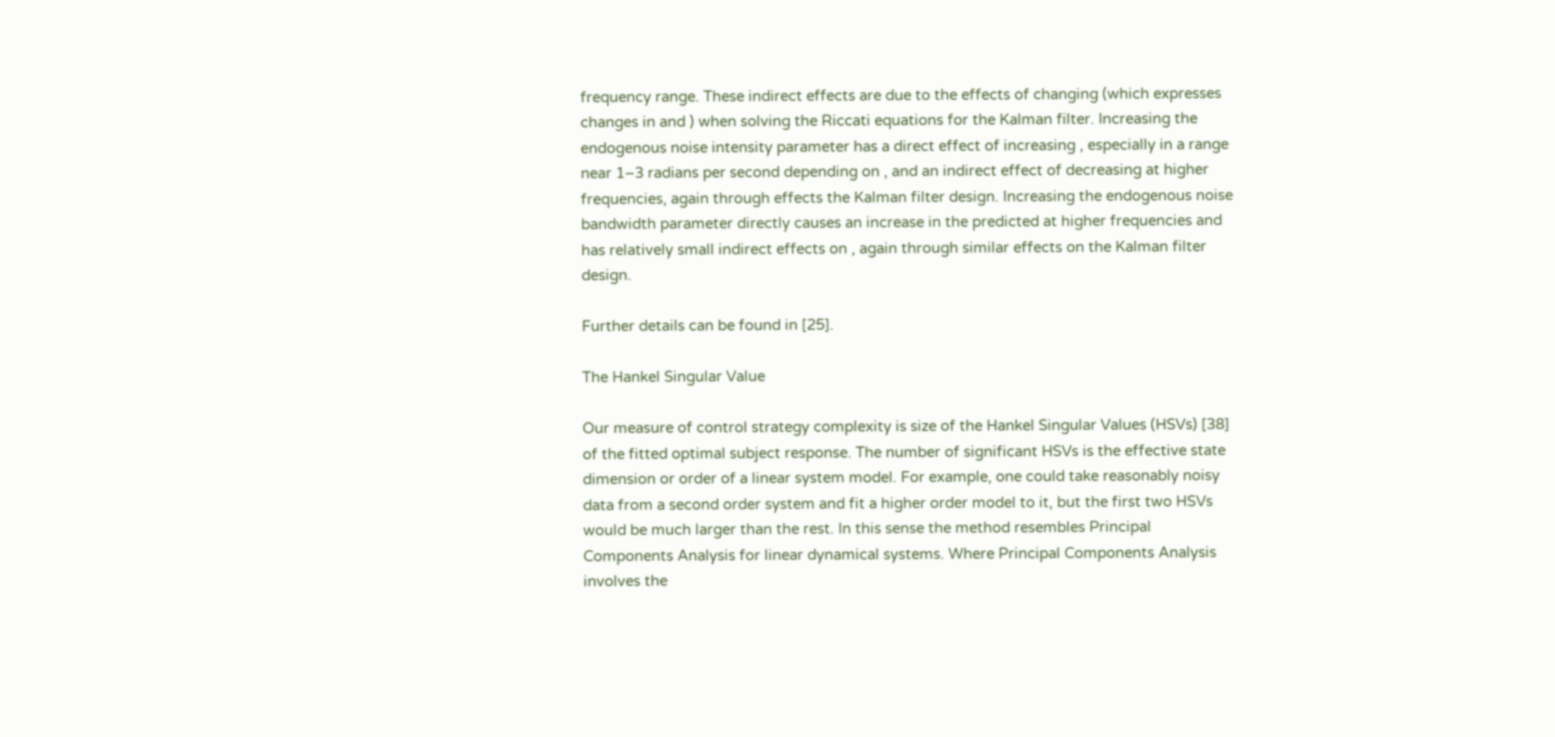frequency range. These indirect effects are due to the effects of changing (which expresses changes in and ) when solving the Riccati equations for the Kalman filter. Increasing the endogenous noise intensity parameter has a direct effect of increasing , especially in a range near 1–3 radians per second depending on , and an indirect effect of decreasing at higher frequencies, again through effects the Kalman filter design. Increasing the endogenous noise bandwidth parameter directly causes an increase in the predicted at higher frequencies and has relatively small indirect effects on , again through similar effects on the Kalman filter design.

Further details can be found in [25].

The Hankel Singular Value

Our measure of control strategy complexity is size of the Hankel Singular Values (HSVs) [38] of the fitted optimal subject response. The number of significant HSVs is the effective state dimension or order of a linear system model. For example, one could take reasonably noisy data from a second order system and fit a higher order model to it, but the first two HSVs would be much larger than the rest. In this sense the method resembles Principal Components Analysis for linear dynamical systems. Where Principal Components Analysis involves the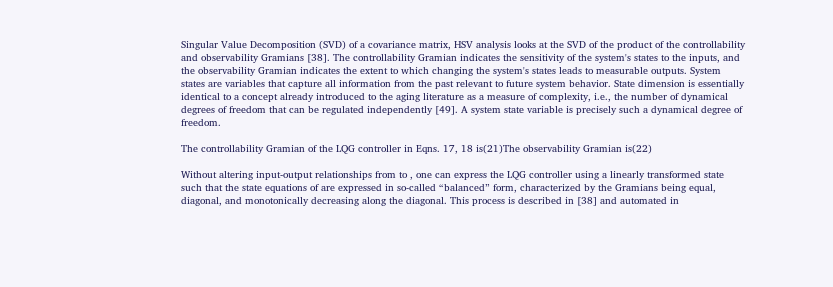Singular Value Decomposition (SVD) of a covariance matrix, HSV analysis looks at the SVD of the product of the controllability and observability Gramians [38]. The controllability Gramian indicates the sensitivity of the system's states to the inputs, and the observability Gramian indicates the extent to which changing the system's states leads to measurable outputs. System states are variables that capture all information from the past relevant to future system behavior. State dimension is essentially identical to a concept already introduced to the aging literature as a measure of complexity, i.e., the number of dynamical degrees of freedom that can be regulated independently [49]. A system state variable is precisely such a dynamical degree of freedom.

The controllability Gramian of the LQG controller in Eqns. 17, 18 is(21)The observability Gramian is(22)

Without altering input-output relationships from to , one can express the LQG controller using a linearly transformed state such that the state equations of are expressed in so-called “balanced” form, characterized by the Gramians being equal, diagonal, and monotonically decreasing along the diagonal. This process is described in [38] and automated in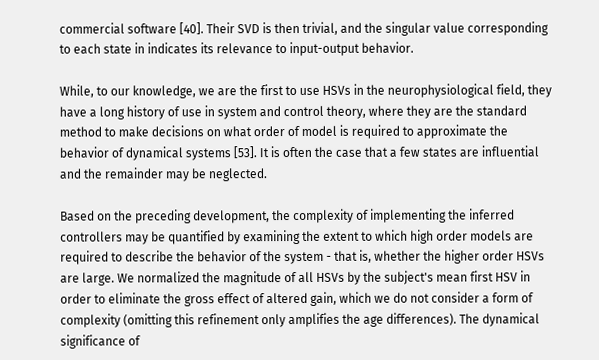commercial software [40]. Their SVD is then trivial, and the singular value corresponding to each state in indicates its relevance to input-output behavior.

While, to our knowledge, we are the first to use HSVs in the neurophysiological field, they have a long history of use in system and control theory, where they are the standard method to make decisions on what order of model is required to approximate the behavior of dynamical systems [53]. It is often the case that a few states are influential and the remainder may be neglected.

Based on the preceding development, the complexity of implementing the inferred controllers may be quantified by examining the extent to which high order models are required to describe the behavior of the system - that is, whether the higher order HSVs are large. We normalized the magnitude of all HSVs by the subject's mean first HSV in order to eliminate the gross effect of altered gain, which we do not consider a form of complexity (omitting this refinement only amplifies the age differences). The dynamical significance of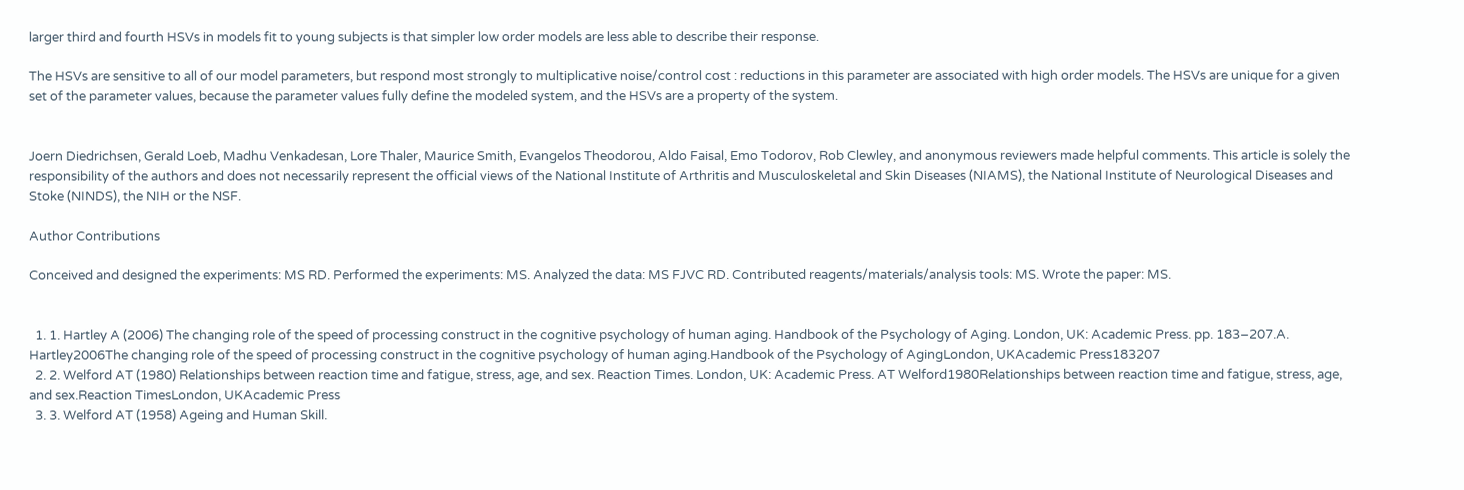larger third and fourth HSVs in models fit to young subjects is that simpler low order models are less able to describe their response.

The HSVs are sensitive to all of our model parameters, but respond most strongly to multiplicative noise/control cost : reductions in this parameter are associated with high order models. The HSVs are unique for a given set of the parameter values, because the parameter values fully define the modeled system, and the HSVs are a property of the system.


Joern Diedrichsen, Gerald Loeb, Madhu Venkadesan, Lore Thaler, Maurice Smith, Evangelos Theodorou, Aldo Faisal, Emo Todorov, Rob Clewley, and anonymous reviewers made helpful comments. This article is solely the responsibility of the authors and does not necessarily represent the official views of the National Institute of Arthritis and Musculoskeletal and Skin Diseases (NIAMS), the National Institute of Neurological Diseases and Stoke (NINDS), the NIH or the NSF.

Author Contributions

Conceived and designed the experiments: MS RD. Performed the experiments: MS. Analyzed the data: MS FJVC RD. Contributed reagents/materials/analysis tools: MS. Wrote the paper: MS.


  1. 1. Hartley A (2006) The changing role of the speed of processing construct in the cognitive psychology of human aging. Handbook of the Psychology of Aging. London, UK: Academic Press. pp. 183–207.A. Hartley2006The changing role of the speed of processing construct in the cognitive psychology of human aging.Handbook of the Psychology of AgingLondon, UKAcademic Press183207
  2. 2. Welford AT (1980) Relationships between reaction time and fatigue, stress, age, and sex. Reaction Times. London, UK: Academic Press. AT Welford1980Relationships between reaction time and fatigue, stress, age, and sex.Reaction TimesLondon, UKAcademic Press
  3. 3. Welford AT (1958) Ageing and Human Skill.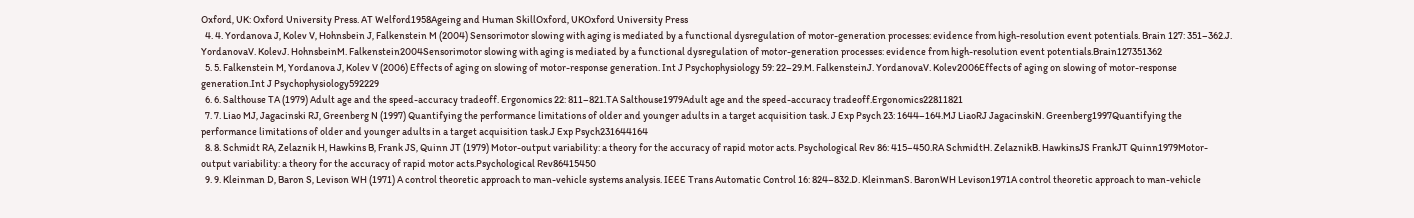Oxford, UK: Oxford University Press. AT Welford1958Ageing and Human SkillOxford, UKOxford University Press
  4. 4. Yordanova J, Kolev V, Hohnsbein J, Falkenstein M (2004) Sensorimotor slowing with aging is mediated by a functional dysregulation of motor-generation processes: evidence from high-resolution event potentials. Brain 127: 351–362.J. YordanovaV. KolevJ. HohnsbeinM. Falkenstein2004Sensorimotor slowing with aging is mediated by a functional dysregulation of motor-generation processes: evidence from high-resolution event potentials.Brain127351362
  5. 5. Falkenstein M, Yordanova J, Kolev V (2006) Effects of aging on slowing of motor-response generation. Int J Psychophysiology 59: 22–29.M. FalkensteinJ. YordanovaV. Kolev2006Effects of aging on slowing of motor-response generation.Int J Psychophysiology592229
  6. 6. Salthouse TA (1979) Adult age and the speed-accuracy tradeoff. Ergonomics 22: 811–821.TA Salthouse1979Adult age and the speed-accuracy tradeoff.Ergonomics22811821
  7. 7. Liao MJ, Jagacinski RJ, Greenberg N (1997) Quantifying the performance limitations of older and younger adults in a target acquisition task. J Exp Psych 23: 1644–164.MJ LiaoRJ JagacinskiN. Greenberg1997Quantifying the performance limitations of older and younger adults in a target acquisition task.J Exp Psych231644164
  8. 8. Schmidt RA, Zelaznik H, Hawkins B, Frank JS, Quinn JT (1979) Motor-output variability: a theory for the accuracy of rapid motor acts. Psychological Rev 86: 415–450.RA SchmidtH. ZelaznikB. HawkinsJS FrankJT Quinn1979Motor-output variability: a theory for the accuracy of rapid motor acts.Psychological Rev86415450
  9. 9. Kleinman D, Baron S, Levison WH (1971) A control theoretic approach to man-vehicle systems analysis. IEEE Trans Automatic Control 16: 824–832.D. KleinmanS. BaronWH Levison1971A control theoretic approach to man-vehicle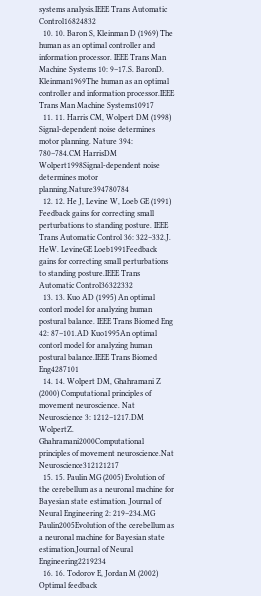systems analysis.IEEE Trans Automatic Control16824832
  10. 10. Baron S, Kleinman D (1969) The human as an optimal controller and information processor. IEEE Trans Man Machine Systems 10: 9–17.S. BaronD. Kleinman1969The human as an optimal controller and information processor.IEEE Trans Man Machine Systems10917
  11. 11. Harris CM, Wolpert DM (1998) Signal-dependent noise determines motor planning. Nature 394: 780–784.CM HarrisDM Wolpert1998Signal-dependent noise determines motor planning.Nature394780784
  12. 12. He J, Levine W, Loeb GE (1991) Feedback gains for correcting small perturbations to standing posture. IEEE Trans Automatic Control 36: 322–332.J. HeW. LevineGE Loeb1991Feedback gains for correcting small perturbations to standing posture.IEEE Trans Automatic Control36322332
  13. 13. Kuo AD (1995) An optimal contorl model for analyzing human postural balance. IEEE Trans Biomed Eng 42: 87–101.AD Kuo1995An optimal contorl model for analyzing human postural balance.IEEE Trans Biomed Eng4287101
  14. 14. Wolpert DM, Ghahramani Z (2000) Computational principles of movement neuroscience. Nat Neuroscience 3: 1212–1217.DM WolpertZ. Ghahramani2000Computational principles of movement neuroscience.Nat Neuroscience312121217
  15. 15. Paulin MG (2005) Evolution of the cerebellum as a neuronal machine for Bayesian state estimation. Journal of Neural Engineering 2: 219–234.MG Paulin2005Evolution of the cerebellum as a neuronal machine for Bayesian state estimation.Journal of Neural Engineering2219234
  16. 16. Todorov E, Jordan M (2002) Optimal feedback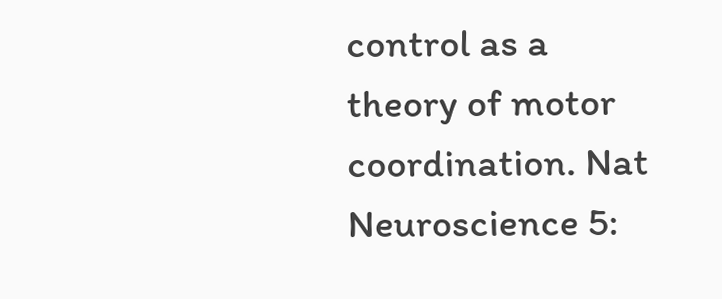control as a theory of motor coordination. Nat Neuroscience 5: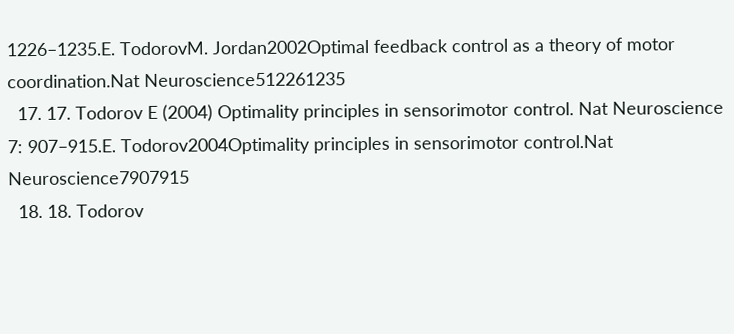1226–1235.E. TodorovM. Jordan2002Optimal feedback control as a theory of motor coordination.Nat Neuroscience512261235
  17. 17. Todorov E (2004) Optimality principles in sensorimotor control. Nat Neuroscience 7: 907–915.E. Todorov2004Optimality principles in sensorimotor control.Nat Neuroscience7907915
  18. 18. Todorov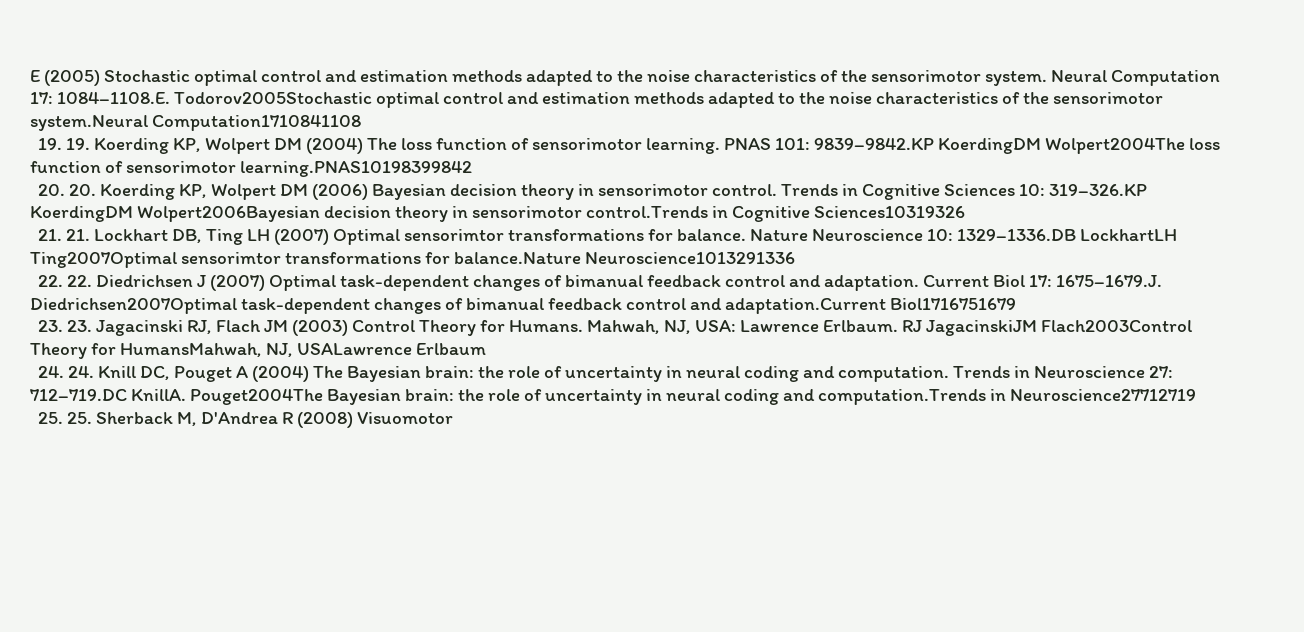E (2005) Stochastic optimal control and estimation methods adapted to the noise characteristics of the sensorimotor system. Neural Computation 17: 1084–1108.E. Todorov2005Stochastic optimal control and estimation methods adapted to the noise characteristics of the sensorimotor system.Neural Computation1710841108
  19. 19. Koerding KP, Wolpert DM (2004) The loss function of sensorimotor learning. PNAS 101: 9839–9842.KP KoerdingDM Wolpert2004The loss function of sensorimotor learning.PNAS10198399842
  20. 20. Koerding KP, Wolpert DM (2006) Bayesian decision theory in sensorimotor control. Trends in Cognitive Sciences 10: 319–326.KP KoerdingDM Wolpert2006Bayesian decision theory in sensorimotor control.Trends in Cognitive Sciences10319326
  21. 21. Lockhart DB, Ting LH (2007) Optimal sensorimtor transformations for balance. Nature Neuroscience 10: 1329–1336.DB LockhartLH Ting2007Optimal sensorimtor transformations for balance.Nature Neuroscience1013291336
  22. 22. Diedrichsen J (2007) Optimal task-dependent changes of bimanual feedback control and adaptation. Current Biol 17: 1675–1679.J. Diedrichsen2007Optimal task-dependent changes of bimanual feedback control and adaptation.Current Biol1716751679
  23. 23. Jagacinski RJ, Flach JM (2003) Control Theory for Humans. Mahwah, NJ, USA: Lawrence Erlbaum. RJ JagacinskiJM Flach2003Control Theory for HumansMahwah, NJ, USALawrence Erlbaum
  24. 24. Knill DC, Pouget A (2004) The Bayesian brain: the role of uncertainty in neural coding and computation. Trends in Neuroscience 27: 712–719.DC KnillA. Pouget2004The Bayesian brain: the role of uncertainty in neural coding and computation.Trends in Neuroscience27712719
  25. 25. Sherback M, D'Andrea R (2008) Visuomotor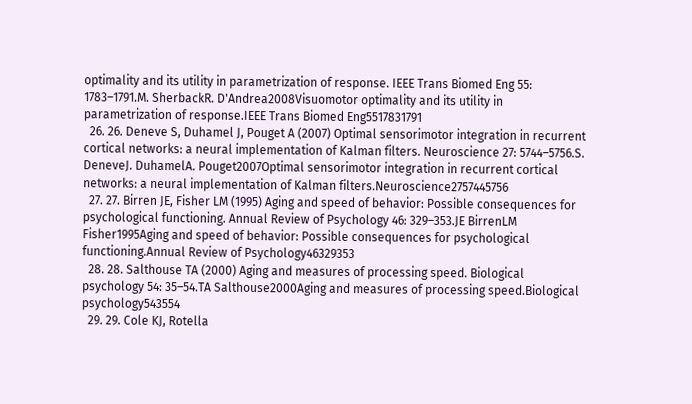optimality and its utility in parametrization of response. IEEE Trans Biomed Eng 55: 1783–1791.M. SherbackR. D'Andrea2008Visuomotor optimality and its utility in parametrization of response.IEEE Trans Biomed Eng5517831791
  26. 26. Deneve S, Duhamel J, Pouget A (2007) Optimal sensorimotor integration in recurrent cortical networks: a neural implementation of Kalman filters. Neuroscience 27: 5744–5756.S. DeneveJ. DuhamelA. Pouget2007Optimal sensorimotor integration in recurrent cortical networks: a neural implementation of Kalman filters.Neuroscience2757445756
  27. 27. Birren JE, Fisher LM (1995) Aging and speed of behavior: Possible consequences for psychological functioning. Annual Review of Psychology 46: 329–353.JE BirrenLM Fisher1995Aging and speed of behavior: Possible consequences for psychological functioning.Annual Review of Psychology46329353
  28. 28. Salthouse TA (2000) Aging and measures of processing speed. Biological psychology 54: 35–54.TA Salthouse2000Aging and measures of processing speed.Biological psychology543554
  29. 29. Cole KJ, Rotella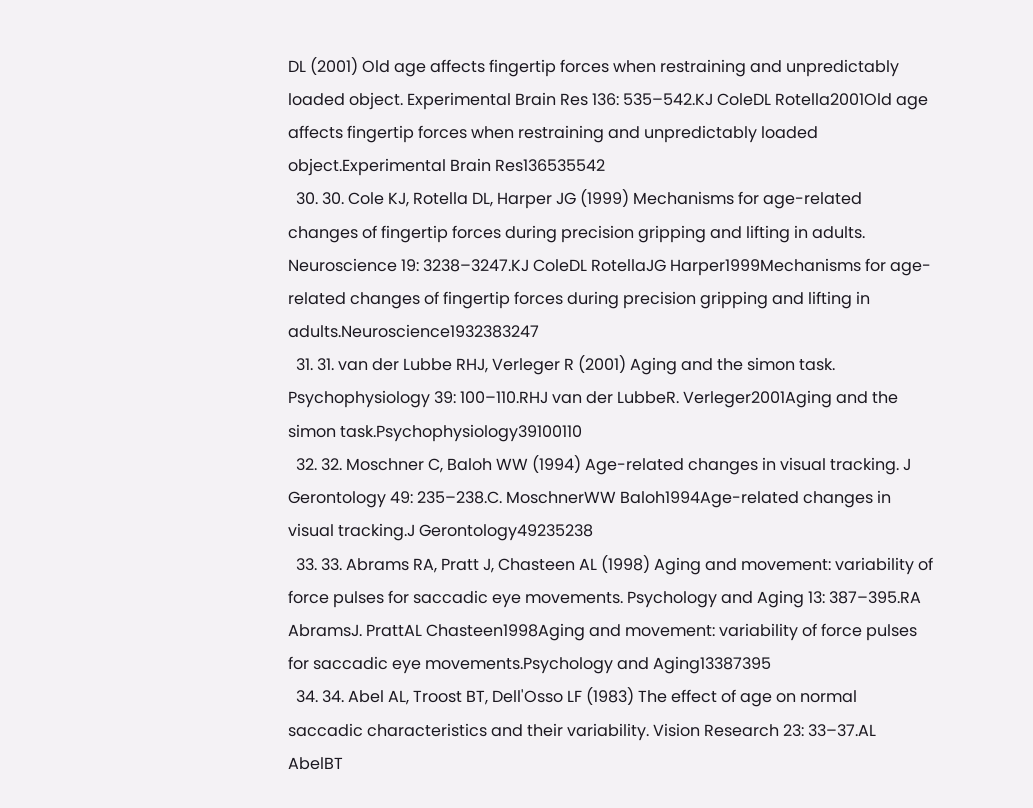DL (2001) Old age affects fingertip forces when restraining and unpredictably loaded object. Experimental Brain Res 136: 535–542.KJ ColeDL Rotella2001Old age affects fingertip forces when restraining and unpredictably loaded object.Experimental Brain Res136535542
  30. 30. Cole KJ, Rotella DL, Harper JG (1999) Mechanisms for age-related changes of fingertip forces during precision gripping and lifting in adults. Neuroscience 19: 3238–3247.KJ ColeDL RotellaJG Harper1999Mechanisms for age-related changes of fingertip forces during precision gripping and lifting in adults.Neuroscience1932383247
  31. 31. van der Lubbe RHJ, Verleger R (2001) Aging and the simon task. Psychophysiology 39: 100–110.RHJ van der LubbeR. Verleger2001Aging and the simon task.Psychophysiology39100110
  32. 32. Moschner C, Baloh WW (1994) Age-related changes in visual tracking. J Gerontology 49: 235–238.C. MoschnerWW Baloh1994Age-related changes in visual tracking.J Gerontology49235238
  33. 33. Abrams RA, Pratt J, Chasteen AL (1998) Aging and movement: variability of force pulses for saccadic eye movements. Psychology and Aging 13: 387–395.RA AbramsJ. PrattAL Chasteen1998Aging and movement: variability of force pulses for saccadic eye movements.Psychology and Aging13387395
  34. 34. Abel AL, Troost BT, Dell'Osso LF (1983) The effect of age on normal saccadic characteristics and their variability. Vision Research 23: 33–37.AL AbelBT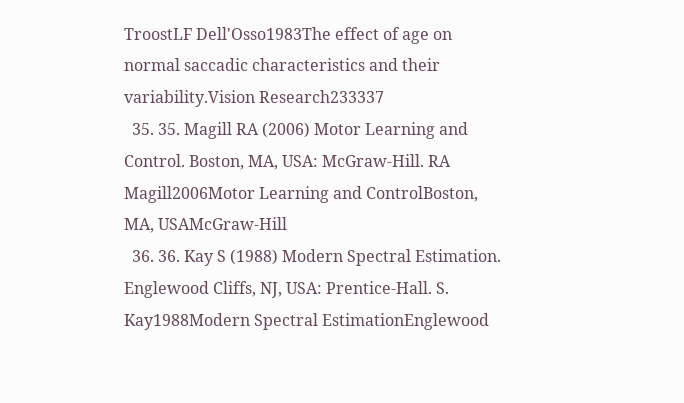TroostLF Dell'Osso1983The effect of age on normal saccadic characteristics and their variability.Vision Research233337
  35. 35. Magill RA (2006) Motor Learning and Control. Boston, MA, USA: McGraw-Hill. RA Magill2006Motor Learning and ControlBoston, MA, USAMcGraw-Hill
  36. 36. Kay S (1988) Modern Spectral Estimation. Englewood Cliffs, NJ, USA: Prentice-Hall. S. Kay1988Modern Spectral EstimationEnglewood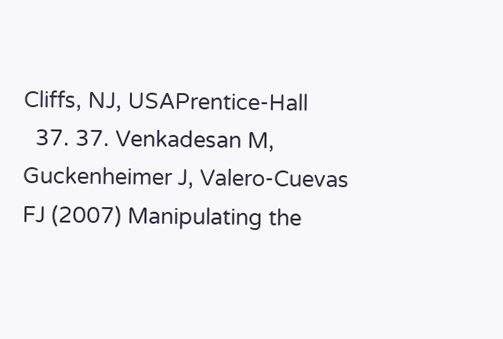Cliffs, NJ, USAPrentice-Hall
  37. 37. Venkadesan M, Guckenheimer J, Valero-Cuevas FJ (2007) Manipulating the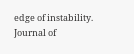edge of instability. Journal of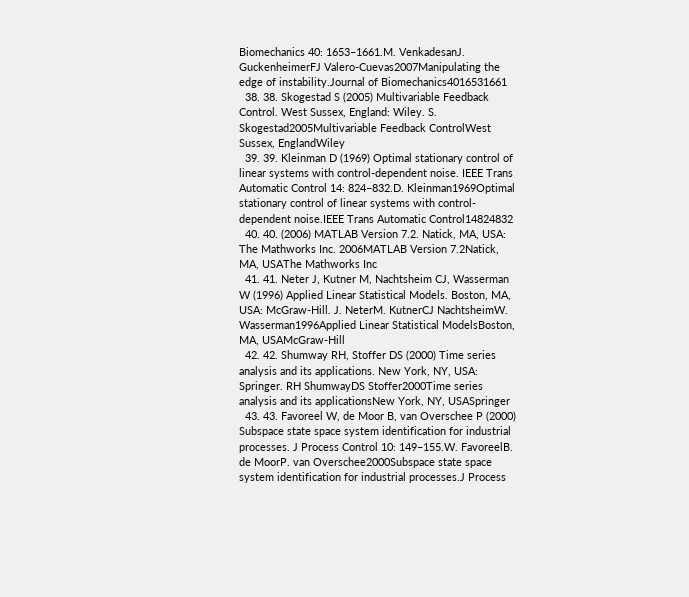Biomechanics 40: 1653–1661.M. VenkadesanJ. GuckenheimerFJ Valero-Cuevas2007Manipulating the edge of instability.Journal of Biomechanics4016531661
  38. 38. Skogestad S (2005) Multivariable Feedback Control. West Sussex, England: Wiley. S. Skogestad2005Multivariable Feedback ControlWest Sussex, EnglandWiley
  39. 39. Kleinman D (1969) Optimal stationary control of linear systems with control-dependent noise. IEEE Trans Automatic Control 14: 824–832.D. Kleinman1969Optimal stationary control of linear systems with control-dependent noise.IEEE Trans Automatic Control14824832
  40. 40. (2006) MATLAB Version 7.2. Natick, MA, USA: The Mathworks Inc. 2006MATLAB Version 7.2Natick, MA, USAThe Mathworks Inc
  41. 41. Neter J, Kutner M, Nachtsheim CJ, Wasserman W (1996) Applied Linear Statistical Models. Boston, MA, USA: McGraw-Hill. J. NeterM. KutnerCJ NachtsheimW. Wasserman1996Applied Linear Statistical ModelsBoston, MA, USAMcGraw-Hill
  42. 42. Shumway RH, Stoffer DS (2000) Time series analysis and its applications. New York, NY, USA: Springer. RH ShumwayDS Stoffer2000Time series analysis and its applicationsNew York, NY, USASpringer
  43. 43. Favoreel W, de Moor B, van Overschee P (2000) Subspace state space system identification for industrial processes. J Process Control 10: 149–155.W. FavoreelB. de MoorP. van Overschee2000Subspace state space system identification for industrial processes.J Process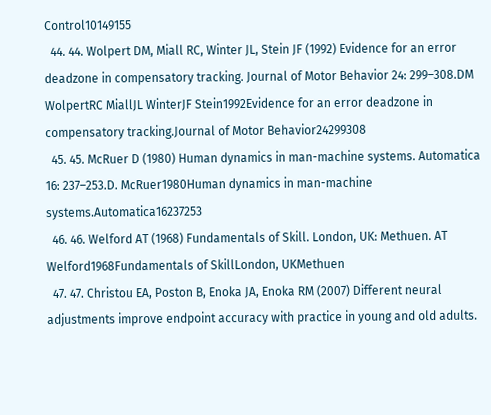Control10149155
  44. 44. Wolpert DM, Miall RC, Winter JL, Stein JF (1992) Evidence for an error deadzone in compensatory tracking. Journal of Motor Behavior 24: 299–308.DM WolpertRC MiallJL WinterJF Stein1992Evidence for an error deadzone in compensatory tracking.Journal of Motor Behavior24299308
  45. 45. McRuer D (1980) Human dynamics in man-machine systems. Automatica 16: 237–253.D. McRuer1980Human dynamics in man-machine systems.Automatica16237253
  46. 46. Welford AT (1968) Fundamentals of Skill. London, UK: Methuen. AT Welford1968Fundamentals of SkillLondon, UKMethuen
  47. 47. Christou EA, Poston B, Enoka JA, Enoka RM (2007) Different neural adjustments improve endpoint accuracy with practice in young and old adults.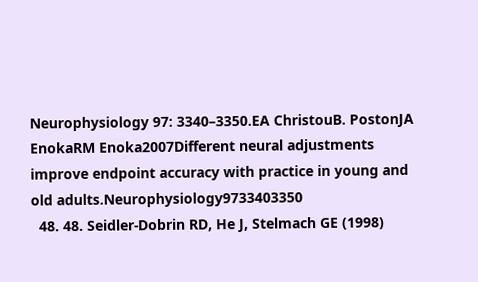Neurophysiology 97: 3340–3350.EA ChristouB. PostonJA EnokaRM Enoka2007Different neural adjustments improve endpoint accuracy with practice in young and old adults.Neurophysiology9733403350
  48. 48. Seidler-Dobrin RD, He J, Stelmach GE (1998)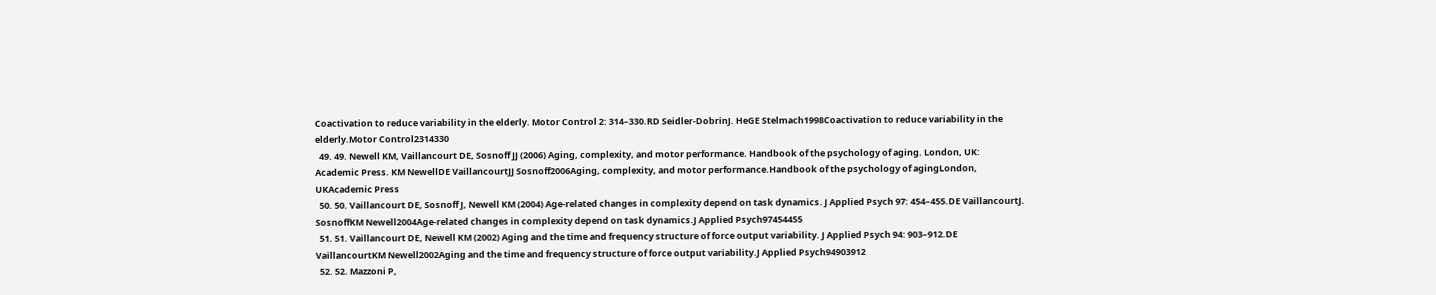Coactivation to reduce variability in the elderly. Motor Control 2: 314–330.RD Seidler-DobrinJ. HeGE Stelmach1998Coactivation to reduce variability in the elderly.Motor Control2314330
  49. 49. Newell KM, Vaillancourt DE, Sosnoff JJ (2006) Aging, complexity, and motor performance. Handbook of the psychology of aging. London, UK: Academic Press. KM NewellDE VaillancourtJJ Sosnoff2006Aging, complexity, and motor performance.Handbook of the psychology of agingLondon, UKAcademic Press
  50. 50. Vaillancourt DE, Sosnoff J, Newell KM (2004) Age-related changes in complexity depend on task dynamics. J Applied Psych 97: 454–455.DE VaillancourtJ. SosnoffKM Newell2004Age-related changes in complexity depend on task dynamics.J Applied Psych97454455
  51. 51. Vaillancourt DE, Newell KM (2002) Aging and the time and frequency structure of force output variability. J Applied Psych 94: 903–912.DE VaillancourtKM Newell2002Aging and the time and frequency structure of force output variability.J Applied Psych94903912
  52. 52. Mazzoni P,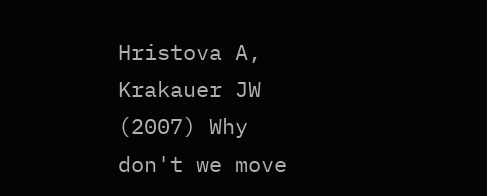Hristova A, Krakauer JW (2007) Why don't we move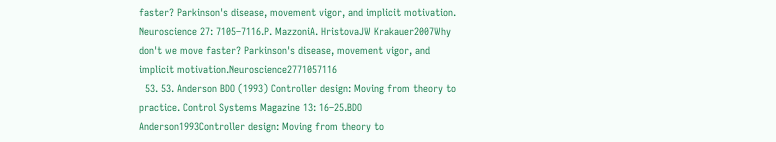faster? Parkinson's disease, movement vigor, and implicit motivation. Neuroscience 27: 7105–7116.P. MazzoniA. HristovaJW Krakauer2007Why don't we move faster? Parkinson's disease, movement vigor, and implicit motivation.Neuroscience2771057116
  53. 53. Anderson BDO (1993) Controller design: Moving from theory to practice. Control Systems Magazine 13: 16–25.BDO Anderson1993Controller design: Moving from theory to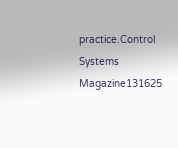practice.Control Systems Magazine131625